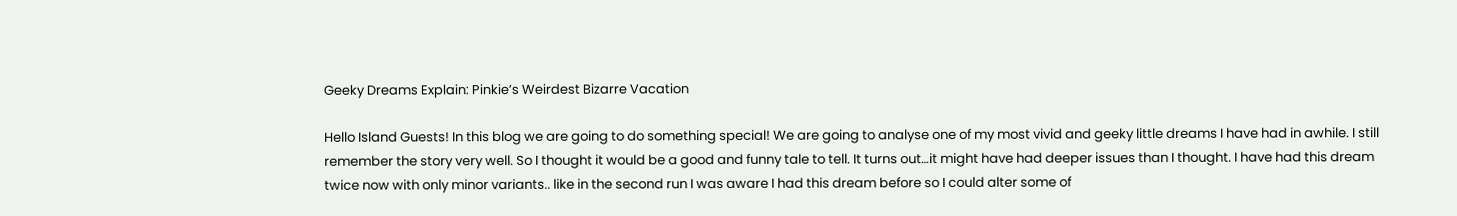Geeky Dreams Explain: Pinkie’s Weirdest Bizarre Vacation

Hello Island Guests! In this blog we are going to do something special! We are going to analyse one of my most vivid and geeky little dreams I have had in awhile. I still remember the story very well. So I thought it would be a good and funny tale to tell. It turns out…it might have had deeper issues than I thought. I have had this dream twice now with only minor variants.. like in the second run I was aware I had this dream before so I could alter some of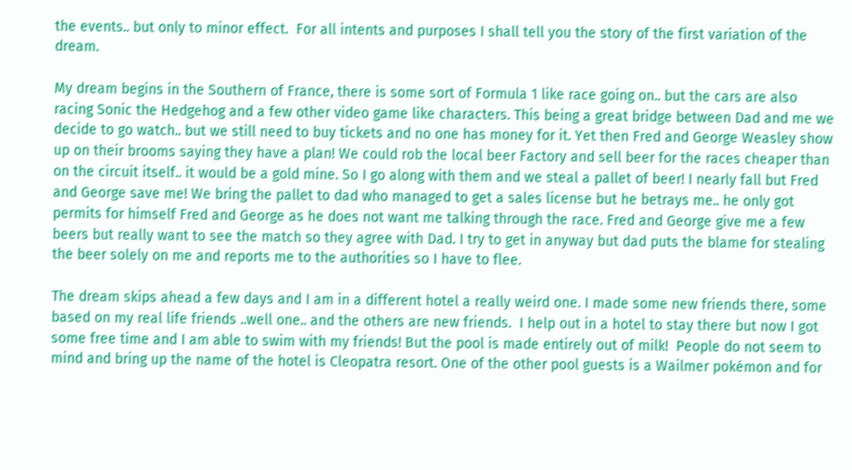the events.. but only to minor effect.  For all intents and purposes I shall tell you the story of the first variation of the dream.

My dream begins in the Southern of France, there is some sort of Formula 1 like race going on.. but the cars are also racing Sonic the Hedgehog and a few other video game like characters. This being a great bridge between Dad and me we decide to go watch.. but we still need to buy tickets and no one has money for it. Yet then Fred and George Weasley show up on their brooms saying they have a plan! We could rob the local beer Factory and sell beer for the races cheaper than on the circuit itself.. it would be a gold mine. So I go along with them and we steal a pallet of beer! I nearly fall but Fred and George save me! We bring the pallet to dad who managed to get a sales license but he betrays me.. he only got permits for himself Fred and George as he does not want me talking through the race. Fred and George give me a few beers but really want to see the match so they agree with Dad. I try to get in anyway but dad puts the blame for stealing the beer solely on me and reports me to the authorities so I have to flee.

The dream skips ahead a few days and I am in a different hotel a really weird one. I made some new friends there, some based on my real life friends ..well one.. and the others are new friends.  I help out in a hotel to stay there but now I got some free time and I am able to swim with my friends! But the pool is made entirely out of milk!  People do not seem to mind and bring up the name of the hotel is Cleopatra resort. One of the other pool guests is a Wailmer pokémon and for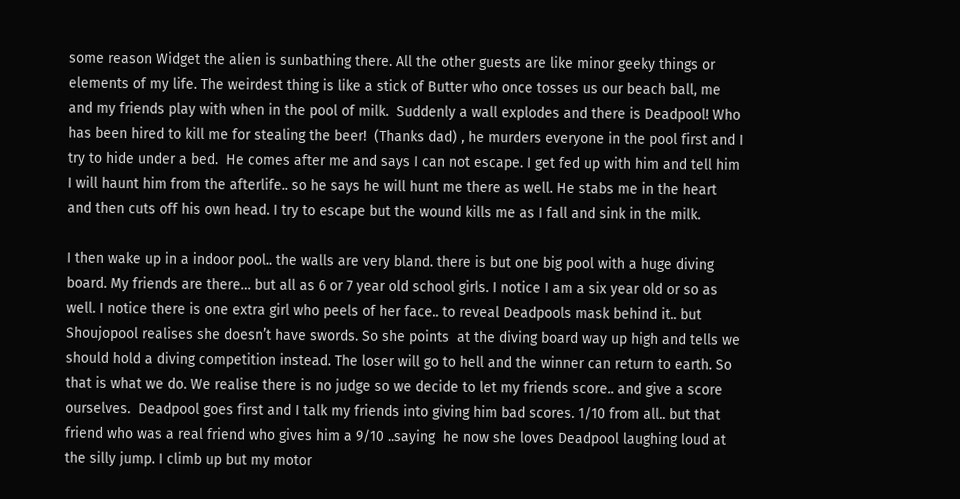some reason Widget the alien is sunbathing there. All the other guests are like minor geeky things or elements of my life. The weirdest thing is like a stick of Butter who once tosses us our beach ball, me and my friends play with when in the pool of milk.  Suddenly a wall explodes and there is Deadpool! Who has been hired to kill me for stealing the beer!  (Thanks dad) , he murders everyone in the pool first and I try to hide under a bed.  He comes after me and says I can not escape. I get fed up with him and tell him I will haunt him from the afterlife.. so he says he will hunt me there as well. He stabs me in the heart and then cuts off his own head. I try to escape but the wound kills me as I fall and sink in the milk.

I then wake up in a indoor pool.. the walls are very bland. there is but one big pool with a huge diving board. My friends are there… but all as 6 or 7 year old school girls. I notice I am a six year old or so as well. I notice there is one extra girl who peels of her face.. to reveal Deadpools mask behind it.. but Shoujopool realises she doesn’t have swords. So she points  at the diving board way up high and tells we should hold a diving competition instead. The loser will go to hell and the winner can return to earth. So that is what we do. We realise there is no judge so we decide to let my friends score.. and give a score ourselves.  Deadpool goes first and I talk my friends into giving him bad scores. 1/10 from all.. but that friend who was a real friend who gives him a 9/10 ..saying  he now she loves Deadpool laughing loud at the silly jump. I climb up but my motor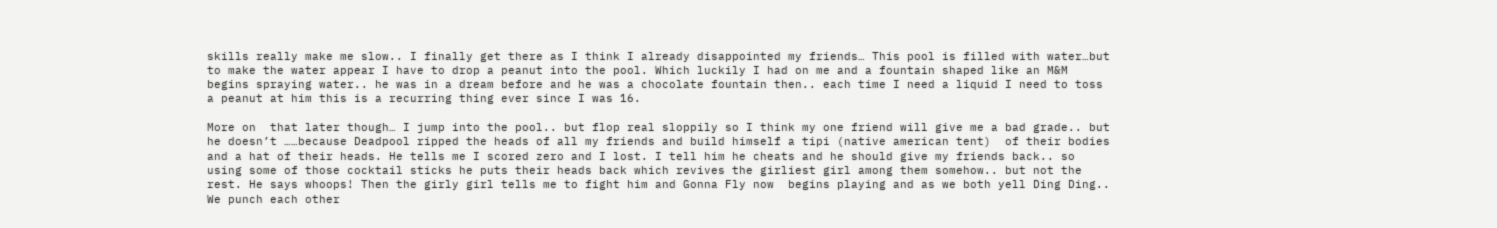skills really make me slow.. I finally get there as I think I already disappointed my friends… This pool is filled with water…but to make the water appear I have to drop a peanut into the pool. Which luckily I had on me and a fountain shaped like an M&M begins spraying water.. he was in a dream before and he was a chocolate fountain then.. each time I need a liquid I need to toss a peanut at him this is a recurring thing ever since I was 16.

More on  that later though… I jump into the pool.. but flop real sloppily so I think my one friend will give me a bad grade.. but he doesn’t ……because Deadpool ripped the heads of all my friends and build himself a tipi (native american tent)  of their bodies and a hat of their heads. He tells me I scored zero and I lost. I tell him he cheats and he should give my friends back.. so using some of those cocktail sticks he puts their heads back which revives the girliest girl among them somehow.. but not the rest. He says whoops! Then the girly girl tells me to fight him and Gonna Fly now  begins playing and as we both yell Ding Ding.. We punch each other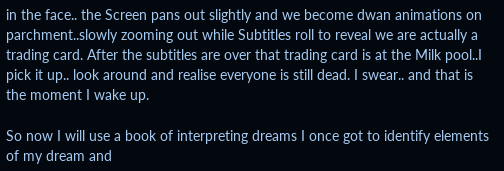in the face.. the Screen pans out slightly and we become dwan animations on parchment..slowly zooming out while Subtitles roll to reveal we are actually a trading card. After the subtitles are over that trading card is at the Milk pool..I pick it up.. look around and realise everyone is still dead. I swear.. and that is the moment I wake up.

So now I will use a book of interpreting dreams I once got to identify elements of my dream and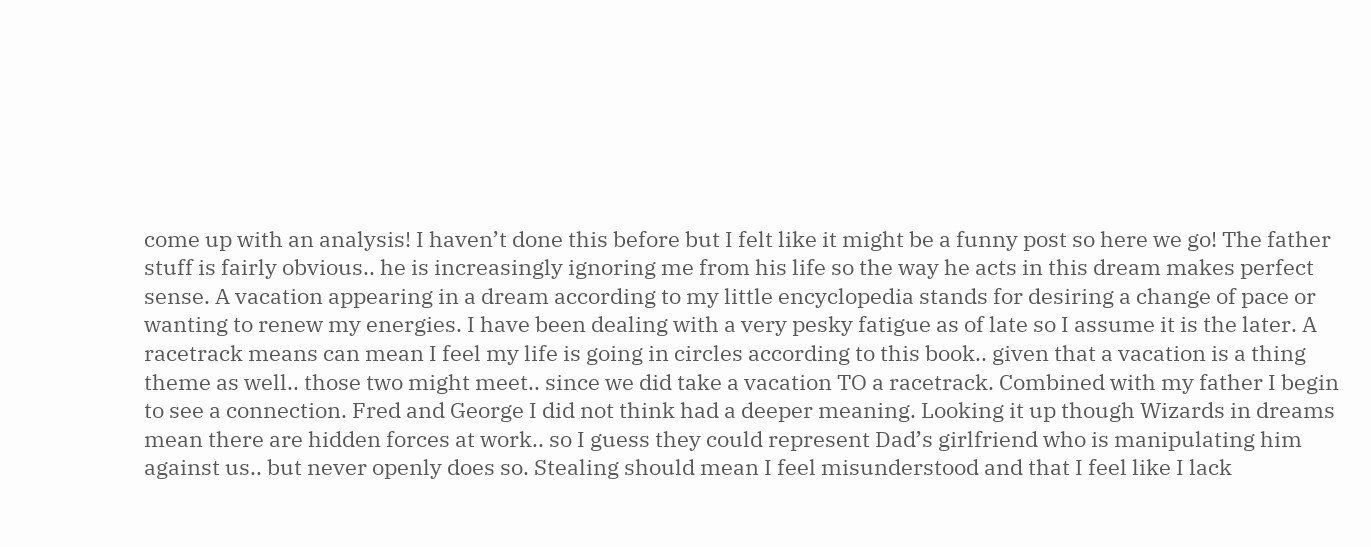come up with an analysis! I haven’t done this before but I felt like it might be a funny post so here we go! The father stuff is fairly obvious.. he is increasingly ignoring me from his life so the way he acts in this dream makes perfect sense. A vacation appearing in a dream according to my little encyclopedia stands for desiring a change of pace or wanting to renew my energies. I have been dealing with a very pesky fatigue as of late so I assume it is the later. A racetrack means can mean I feel my life is going in circles according to this book.. given that a vacation is a thing theme as well.. those two might meet.. since we did take a vacation TO a racetrack. Combined with my father I begin to see a connection. Fred and George I did not think had a deeper meaning. Looking it up though Wizards in dreams mean there are hidden forces at work.. so I guess they could represent Dad’s girlfriend who is manipulating him against us.. but never openly does so. Stealing should mean I feel misunderstood and that I feel like I lack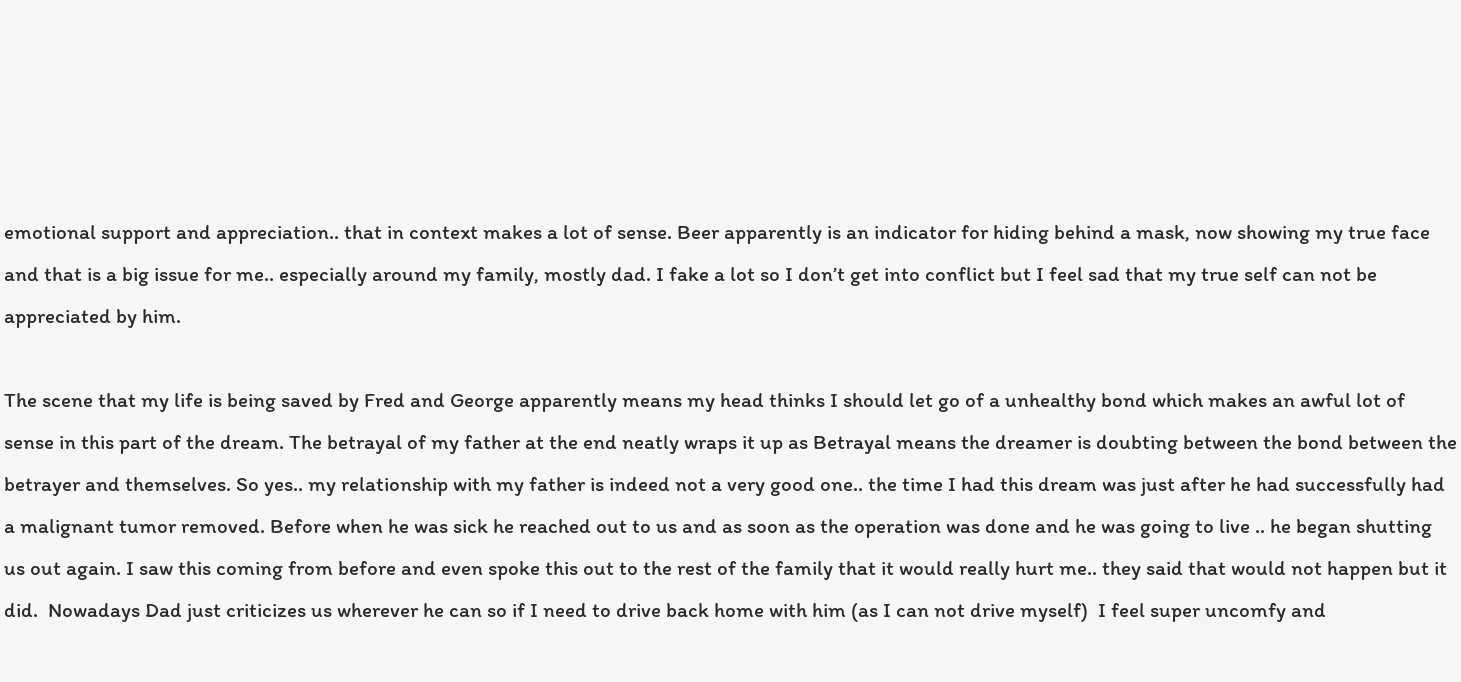emotional support and appreciation.. that in context makes a lot of sense. Beer apparently is an indicator for hiding behind a mask, now showing my true face and that is a big issue for me.. especially around my family, mostly dad. I fake a lot so I don’t get into conflict but I feel sad that my true self can not be appreciated by him.

The scene that my life is being saved by Fred and George apparently means my head thinks I should let go of a unhealthy bond which makes an awful lot of sense in this part of the dream. The betrayal of my father at the end neatly wraps it up as Betrayal means the dreamer is doubting between the bond between the betrayer and themselves. So yes.. my relationship with my father is indeed not a very good one.. the time I had this dream was just after he had successfully had a malignant tumor removed. Before when he was sick he reached out to us and as soon as the operation was done and he was going to live .. he began shutting us out again. I saw this coming from before and even spoke this out to the rest of the family that it would really hurt me.. they said that would not happen but it did.  Nowadays Dad just criticizes us wherever he can so if I need to drive back home with him (as I can not drive myself)  I feel super uncomfy and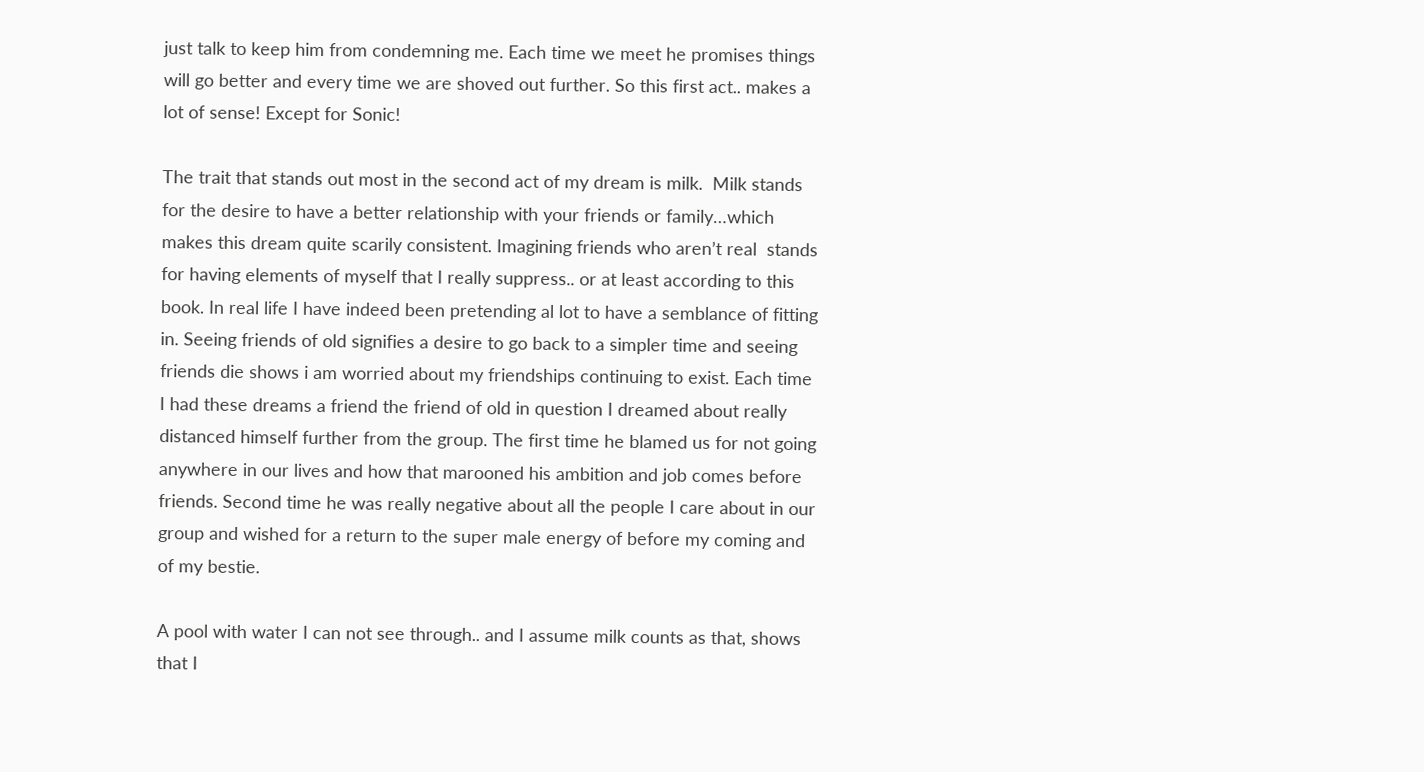just talk to keep him from condemning me. Each time we meet he promises things will go better and every time we are shoved out further. So this first act.. makes a lot of sense! Except for Sonic!

The trait that stands out most in the second act of my dream is milk.  Milk stands for the desire to have a better relationship with your friends or family…which makes this dream quite scarily consistent. Imagining friends who aren’t real  stands for having elements of myself that I really suppress.. or at least according to this book. In real life I have indeed been pretending al lot to have a semblance of fitting in. Seeing friends of old signifies a desire to go back to a simpler time and seeing friends die shows i am worried about my friendships continuing to exist. Each time I had these dreams a friend the friend of old in question I dreamed about really distanced himself further from the group. The first time he blamed us for not going anywhere in our lives and how that marooned his ambition and job comes before friends. Second time he was really negative about all the people I care about in our group and wished for a return to the super male energy of before my coming and of my bestie.

A pool with water I can not see through.. and I assume milk counts as that, shows that I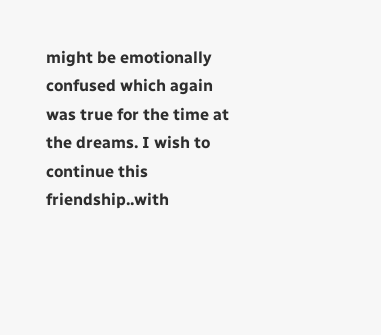might be emotionally confused which again was true for the time at the dreams. I wish to continue this friendship..with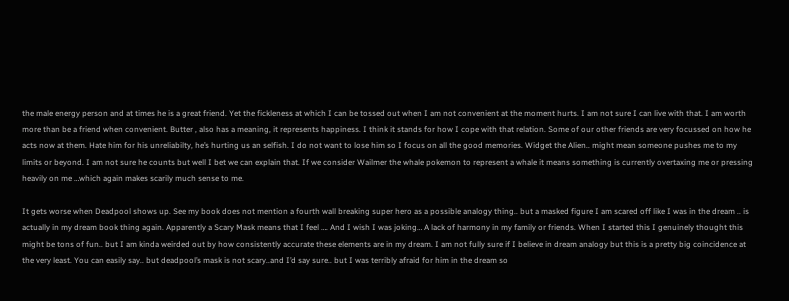the male energy person and at times he is a great friend. Yet the fickleness at which I can be tossed out when I am not convenient at the moment hurts. I am not sure I can live with that. I am worth more than be a friend when convenient. Butter , also has a meaning, it represents happiness. I think it stands for how I cope with that relation. Some of our other friends are very focussed on how he acts now at them. Hate him for his unreliabilty, he’s hurting us an selfish. I do not want to lose him so I focus on all the good memories. Widget the Alien.. might mean someone pushes me to my limits or beyond. I am not sure he counts but well I bet we can explain that. If we consider Wailmer the whale pokemon to represent a whale it means something is currently overtaxing me or pressing heavily on me …which again makes scarily much sense to me.

It gets worse when Deadpool shows up. See my book does not mention a fourth wall breaking super hero as a possible analogy thing.. but a masked figure I am scared off like I was in the dream .. is  actually in my dream book thing again. Apparently a Scary Mask means that I feel …. And I wish I was joking… A lack of harmony in my family or friends. When I started this I genuinely thought this might be tons of fun.. but I am kinda weirded out by how consistently accurate these elements are in my dream. I am not fully sure if I believe in dream analogy but this is a pretty big coincidence at the very least. You can easily say.. but deadpool’s mask is not scary..and I’d say sure.. but I was terribly afraid for him in the dream so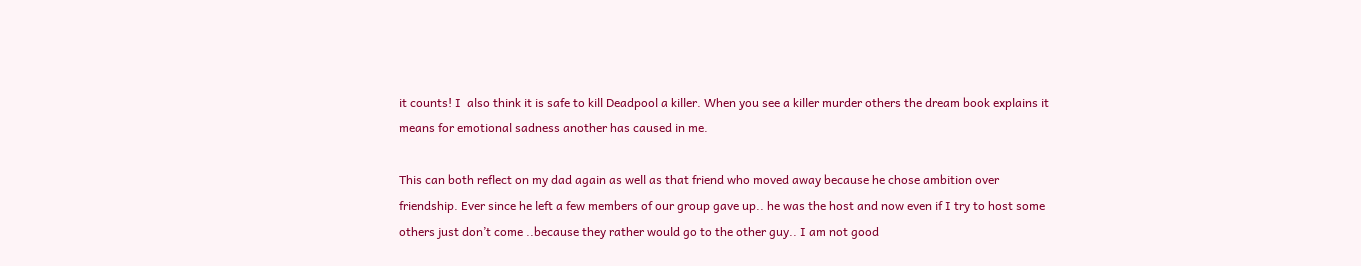it counts! I  also think it is safe to kill Deadpool a killer. When you see a killer murder others the dream book explains it means for emotional sadness another has caused in me.

This can both reflect on my dad again as well as that friend who moved away because he chose ambition over friendship. Ever since he left a few members of our group gave up.. he was the host and now even if I try to host some others just don’t come ..because they rather would go to the other guy.. I am not good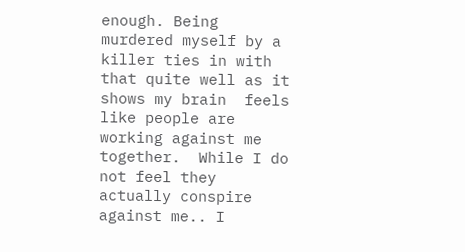enough. Being murdered myself by a killer ties in with that quite well as it shows my brain  feels like people are working against me together.  While I do not feel they actually conspire against me.. I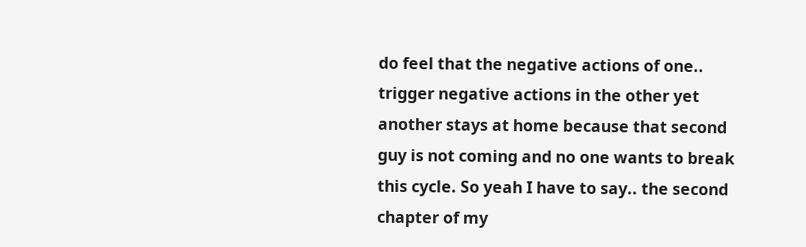do feel that the negative actions of one.. trigger negative actions in the other yet another stays at home because that second guy is not coming and no one wants to break this cycle. So yeah I have to say.. the second chapter of my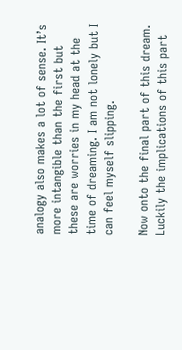analogy also makes a lot of sense. It’s more intangible than the first but these are worries in my head at the time of dreaming. I am not lonely but I can feel myself slipping.

Now onto the final part of this dream. Luckily the implications of this part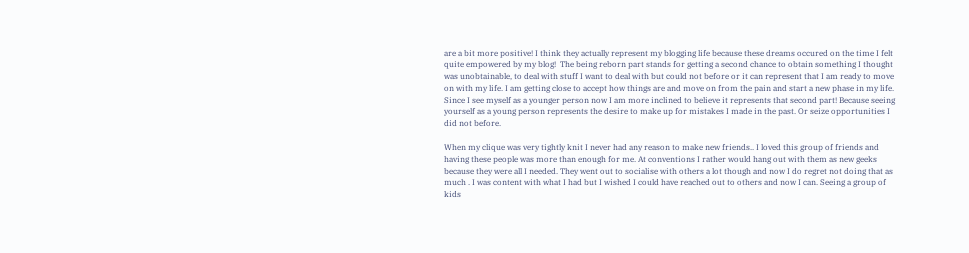are a bit more positive! I think they actually represent my blogging life because these dreams occured on the time I felt quite empowered by my blog!  The being reborn part stands for getting a second chance to obtain something I thought was unobtainable, to deal with stuff I want to deal with but could not before or it can represent that I am ready to move on with my life. I am getting close to accept how things are and move on from the pain and start a new phase in my life.  Since I see myself as a younger person now I am more inclined to believe it represents that second part! Because seeing yourself as a young person represents the desire to make up for mistakes I made in the past. Or seize opportunities I did not before.

When my clique was very tightly knit I never had any reason to make new friends.. I loved this group of friends and having these people was more than enough for me. At conventions I rather would hang out with them as new geeks because they were all I needed. They went out to socialise with others a lot though and now I do regret not doing that as much . I was content with what I had but I wished I could have reached out to others and now I can. Seeing a group of kids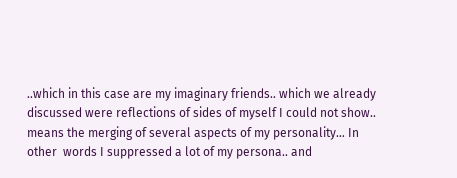..which in this case are my imaginary friends.. which we already discussed were reflections of sides of myself I could not show.. means the merging of several aspects of my personality… In other  words I suppressed a lot of my persona.. and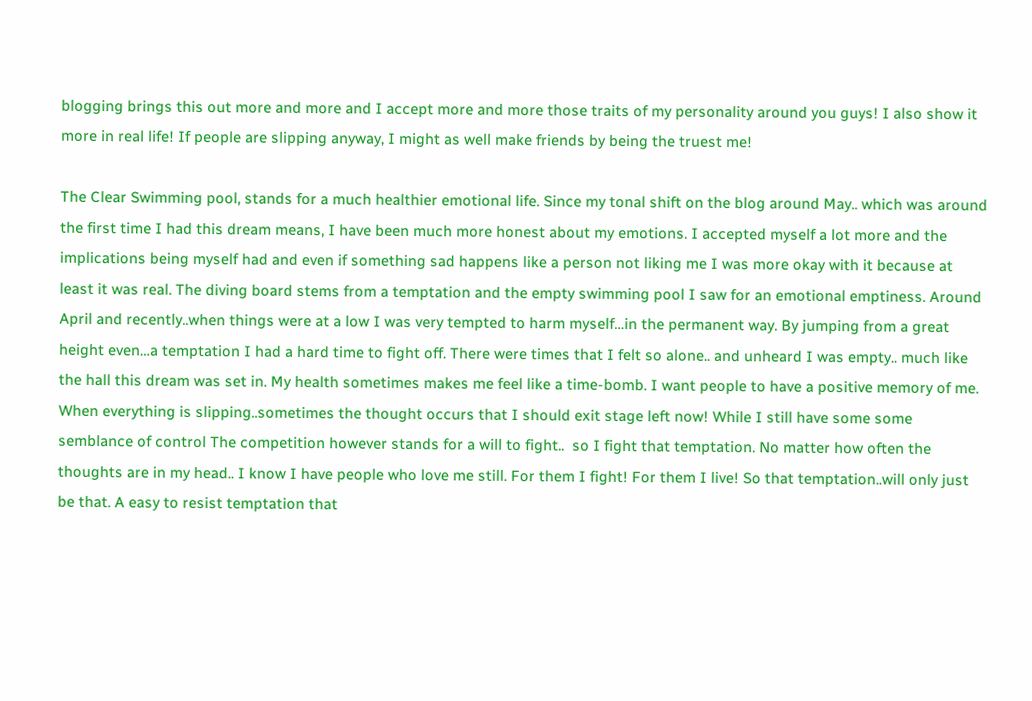blogging brings this out more and more and I accept more and more those traits of my personality around you guys! I also show it more in real life! If people are slipping anyway, I might as well make friends by being the truest me!

The Clear Swimming pool, stands for a much healthier emotional life. Since my tonal shift on the blog around May.. which was around the first time I had this dream means, I have been much more honest about my emotions. I accepted myself a lot more and the implications being myself had and even if something sad happens like a person not liking me I was more okay with it because at least it was real. The diving board stems from a temptation and the empty swimming pool I saw for an emotional emptiness. Around April and recently..when things were at a low I was very tempted to harm myself…in the permanent way. By jumping from a great height even…a temptation I had a hard time to fight off. There were times that I felt so alone.. and unheard I was empty.. much like the hall this dream was set in. My health sometimes makes me feel like a time-bomb. I want people to have a positive memory of me. When everything is slipping..sometimes the thought occurs that I should exit stage left now! While I still have some some semblance of control The competition however stands for a will to fight..  so I fight that temptation. No matter how often the thoughts are in my head.. I know I have people who love me still. For them I fight! For them I live! So that temptation..will only just be that. A easy to resist temptation that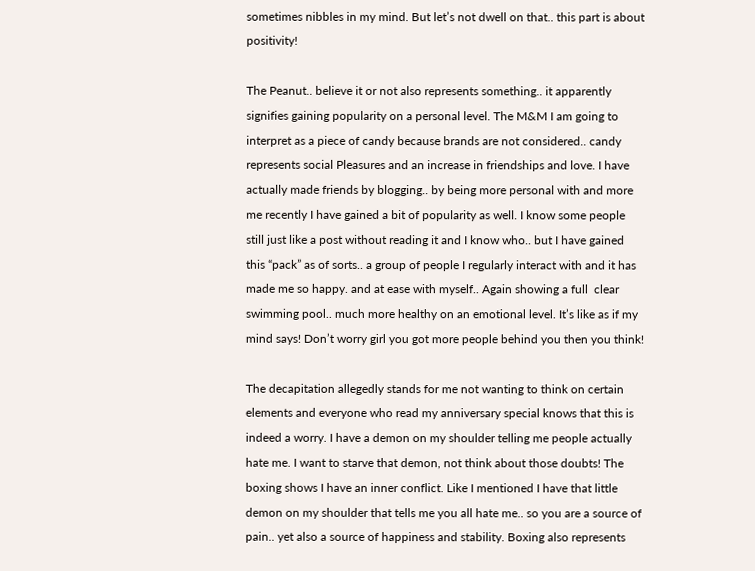sometimes nibbles in my mind. But let’s not dwell on that.. this part is about positivity!

The Peanut.. believe it or not also represents something.. it apparently signifies gaining popularity on a personal level. The M&M I am going to interpret as a piece of candy because brands are not considered.. candy represents social Pleasures and an increase in friendships and love. I have actually made friends by blogging.. by being more personal with and more me recently I have gained a bit of popularity as well. I know some people still just like a post without reading it and I know who.. but I have gained this “pack” as of sorts.. a group of people I regularly interact with and it has made me so happy. and at ease with myself.. Again showing a full  clear swimming pool.. much more healthy on an emotional level. It’s like as if my mind says! Don’t worry girl you got more people behind you then you think!

The decapitation allegedly stands for me not wanting to think on certain elements and everyone who read my anniversary special knows that this is indeed a worry. I have a demon on my shoulder telling me people actually hate me. I want to starve that demon, not think about those doubts! The boxing shows I have an inner conflict. Like I mentioned I have that little demon on my shoulder that tells me you all hate me.. so you are a source of pain.. yet also a source of happiness and stability. Boxing also represents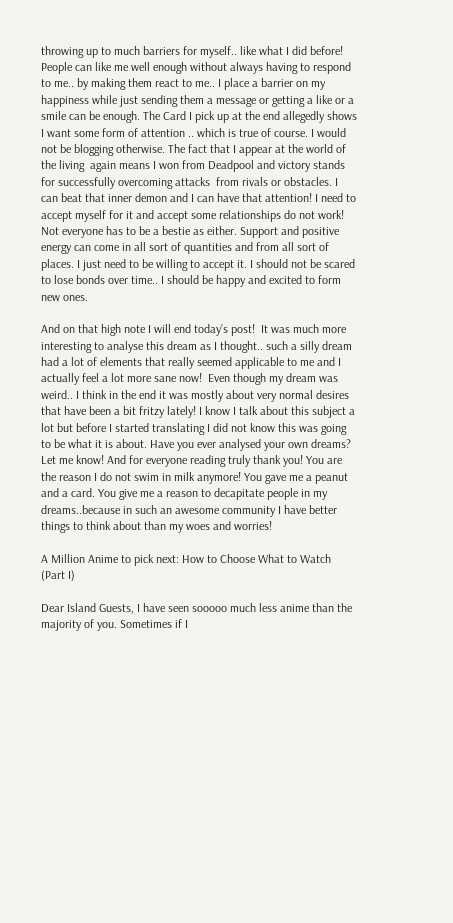throwing up to much barriers for myself.. like what I did before!  People can like me well enough without always having to respond to me.. by making them react to me.. I place a barrier on my happiness while just sending them a message or getting a like or a smile can be enough. The Card I pick up at the end allegedly shows I want some form of attention .. which is true of course. I would not be blogging otherwise. The fact that I appear at the world of the living  again means I won from Deadpool and victory stands for successfully overcoming attacks  from rivals or obstacles. I can beat that inner demon and I can have that attention! I need to accept myself for it and accept some relationships do not work! Not everyone has to be a bestie as either. Support and positive energy can come in all sort of quantities and from all sort of places. I just need to be willing to accept it. I should not be scared to lose bonds over time.. I should be happy and excited to form new ones.

And on that high note I will end today’s post!  It was much more interesting to analyse this dream as I thought.. such a silly dream had a lot of elements that really seemed applicable to me and I actually feel a lot more sane now!  Even though my dream was weird.. I think in the end it was mostly about very normal desires that have been a bit fritzy lately! I know I talk about this subject a lot but before I started translating I did not know this was going to be what it is about. Have you ever analysed your own dreams?  Let me know! And for everyone reading truly thank you! You are the reason I do not swim in milk anymore! You gave me a peanut and a card. You give me a reason to decapitate people in my dreams..because in such an awesome community I have better things to think about than my woes and worries!

A Million Anime to pick next: How to Choose What to Watch (Part I)

Dear Island Guests, I have seen sooooo much less anime than the majority of you. Sometimes if I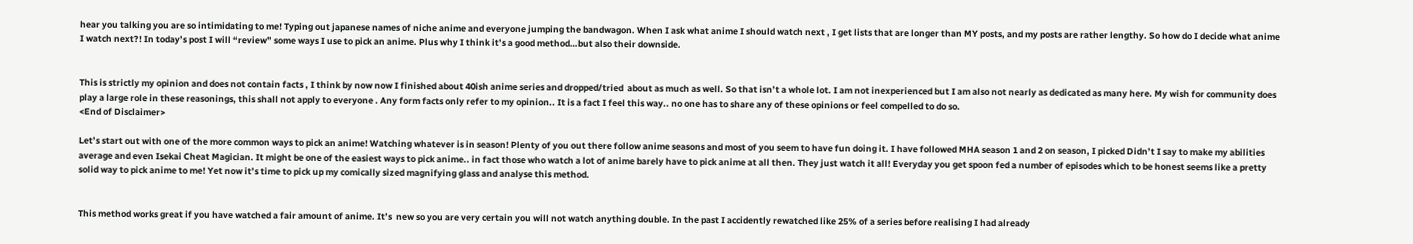hear you talking you are so intimidating to me! Typing out japanese names of niche anime and everyone jumping the bandwagon. When I ask what anime I should watch next , I get lists that are longer than MY posts, and my posts are rather lengthy. So how do I decide what anime I watch next?! In today’s post I will “review” some ways I use to pick an anime. Plus why I think it’s a good method…but also their downside.


This is strictly my opinion and does not contain facts , I think by now now I finished about 40ish anime series and dropped/tried  about as much as well. So that isn’t a whole lot. I am not inexperienced but I am also not nearly as dedicated as many here. My wish for community does play a large role in these reasonings, this shall not apply to everyone . Any form facts only refer to my opinion.. It is a fact I feel this way.. no one has to share any of these opinions or feel compelled to do so.
<End of Disclaimer>

Let’s start out with one of the more common ways to pick an anime! Watching whatever is in season! Plenty of you out there follow anime seasons and most of you seem to have fun doing it. I have followed MHA season 1 and 2 on season, I picked Didn’t I say to make my abilities average and even Isekai Cheat Magician. It might be one of the easiest ways to pick anime.. in fact those who watch a lot of anime barely have to pick anime at all then. They just watch it all! Everyday you get spoon fed a number of episodes which to be honest seems like a pretty solid way to pick anime to me! Yet now it’s time to pick up my comically sized magnifying glass and analyse this method.


This method works great if you have watched a fair amount of anime. It’s  new so you are very certain you will not watch anything double. In the past I accidently rewatched like 25% of a series before realising I had already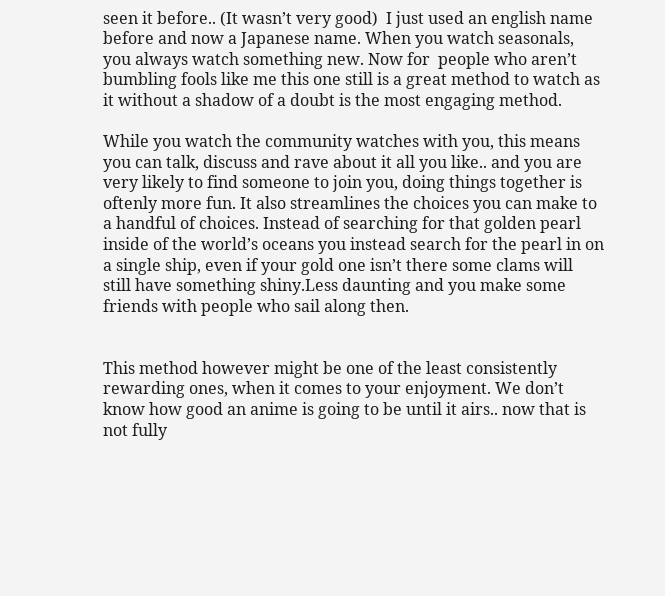seen it before.. (It wasn’t very good)  I just used an english name before and now a Japanese name. When you watch seasonals, you always watch something new. Now for  people who aren’t bumbling fools like me this one still is a great method to watch as it without a shadow of a doubt is the most engaging method.

While you watch the community watches with you, this means you can talk, discuss and rave about it all you like.. and you are very likely to find someone to join you, doing things together is oftenly more fun. It also streamlines the choices you can make to a handful of choices. Instead of searching for that golden pearl inside of the world’s oceans you instead search for the pearl in on a single ship, even if your gold one isn’t there some clams will still have something shiny.Less daunting and you make some friends with people who sail along then.


This method however might be one of the least consistently rewarding ones, when it comes to your enjoyment. We don’t know how good an anime is going to be until it airs.. now that is not fully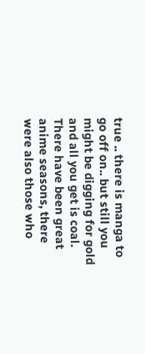true .. there is manga to go off on.. but still you might be digging for gold and all you get is coal.  There have been great anime seasons, there were also those who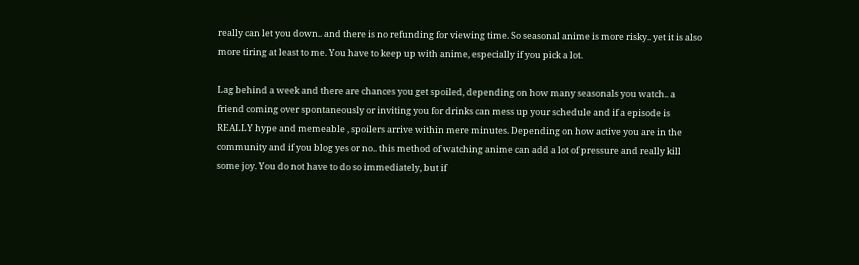really can let you down.. and there is no refunding for viewing time. So seasonal anime is more risky.. yet it is also more tiring at least to me. You have to keep up with anime, especially if you pick a lot.

Lag behind a week and there are chances you get spoiled, depending on how many seasonals you watch.. a  friend coming over spontaneously or inviting you for drinks can mess up your schedule and if a episode is REALLY hype and memeable , spoilers arrive within mere minutes. Depending on how active you are in the community and if you blog yes or no.. this method of watching anime can add a lot of pressure and really kill some joy. You do not have to do so immediately, but if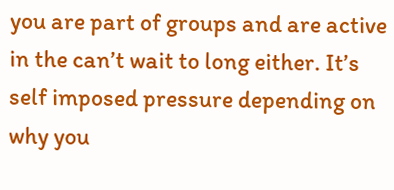you are part of groups and are active in the can’t wait to long either. It’s self imposed pressure depending on why you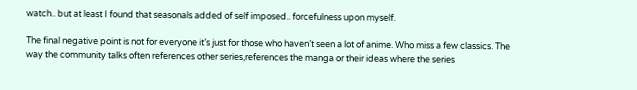watch.. but at least I found that seasonals added of self imposed.. forcefulness upon myself.

The final negative point is not for everyone it’s just for those who haven’t seen a lot of anime. Who miss a few classics. The way the community talks often references other series,references the manga or their ideas where the series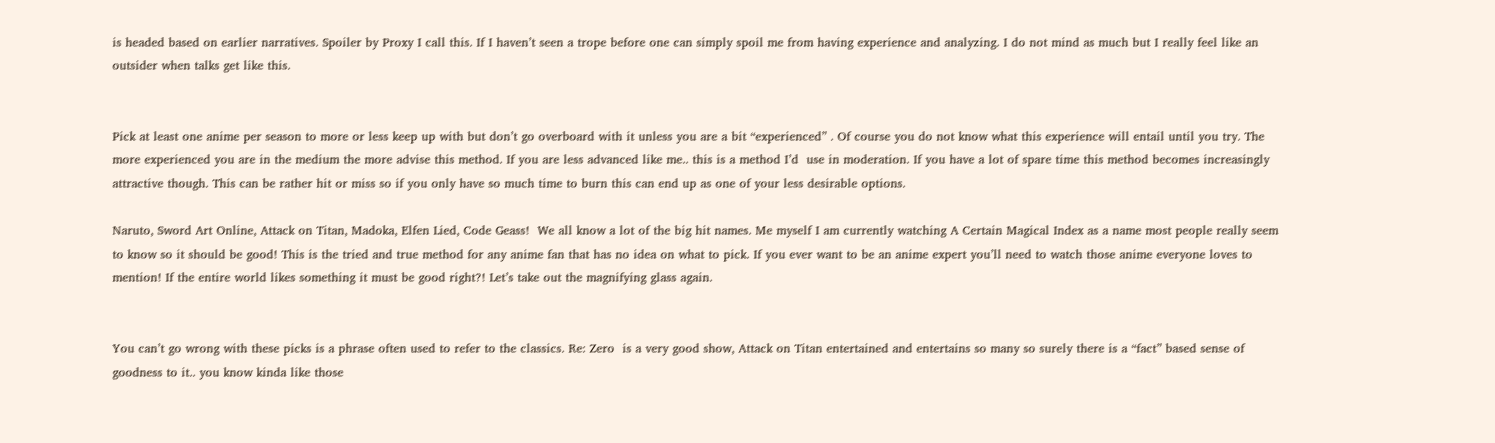is headed based on earlier narratives. Spoiler by Proxy I call this. If I haven’t seen a trope before one can simply spoil me from having experience and analyzing. I do not mind as much but I really feel like an outsider when talks get like this.


Pick at least one anime per season to more or less keep up with but don’t go overboard with it unless you are a bit “experienced” . Of course you do not know what this experience will entail until you try. The more experienced you are in the medium the more advise this method. If you are less advanced like me.. this is a method I’d  use in moderation. If you have a lot of spare time this method becomes increasingly attractive though. This can be rather hit or miss so if you only have so much time to burn this can end up as one of your less desirable options.

Naruto, Sword Art Online, Attack on Titan, Madoka, Elfen Lied, Code Geass!  We all know a lot of the big hit names. Me myself I am currently watching A Certain Magical Index as a name most people really seem to know so it should be good! This is the tried and true method for any anime fan that has no idea on what to pick. If you ever want to be an anime expert you’ll need to watch those anime everyone loves to mention! If the entire world likes something it must be good right?! Let’s take out the magnifying glass again.


You can’t go wrong with these picks is a phrase often used to refer to the classics. Re: Zero  is a very good show, Attack on Titan entertained and entertains so many so surely there is a “fact” based sense of goodness to it.. you know kinda like those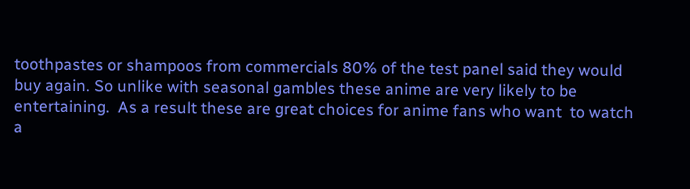toothpastes or shampoos from commercials 80% of the test panel said they would buy again. So unlike with seasonal gambles these anime are very likely to be entertaining.  As a result these are great choices for anime fans who want  to watch a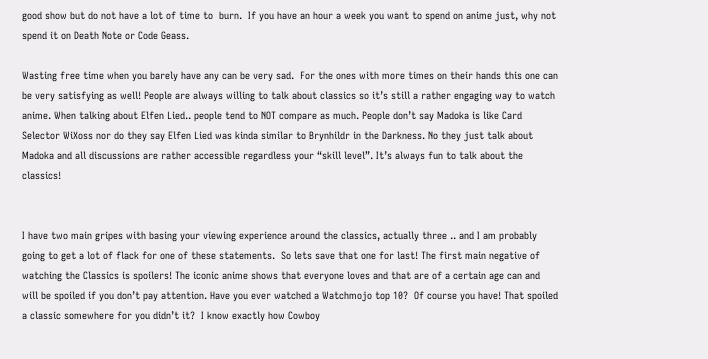good show but do not have a lot of time to  burn.  If you have an hour a week you want to spend on anime just, why not spend it on Death Note or Code Geass.

Wasting free time when you barely have any can be very sad.  For the ones with more times on their hands this one can be very satisfying as well! People are always willing to talk about classics so it’s still a rather engaging way to watch anime. When talking about Elfen Lied.. people tend to NOT compare as much. People don’t say Madoka is like Card Selector WiXoss nor do they say Elfen Lied was kinda similar to Brynhildr in the Darkness. No they just talk about Madoka and all discussions are rather accessible regardless your “skill level”. It’s always fun to talk about the classics!


I have two main gripes with basing your viewing experience around the classics, actually three .. and I am probably going to get a lot of flack for one of these statements.  So lets save that one for last! The first main negative of watching the Classics is spoilers! The iconic anime shows that everyone loves and that are of a certain age can and will be spoiled if you don’t pay attention. Have you ever watched a Watchmojo top 10?  Of course you have! That spoiled a classic somewhere for you didn’t it?  I know exactly how Cowboy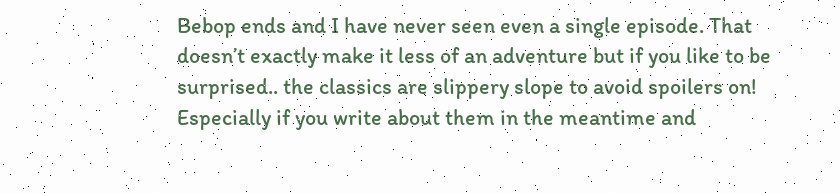Bebop ends and I have never seen even a single episode. That doesn’t exactly make it less of an adventure but if you like to be surprised.. the classics are slippery slope to avoid spoilers on! Especially if you write about them in the meantime and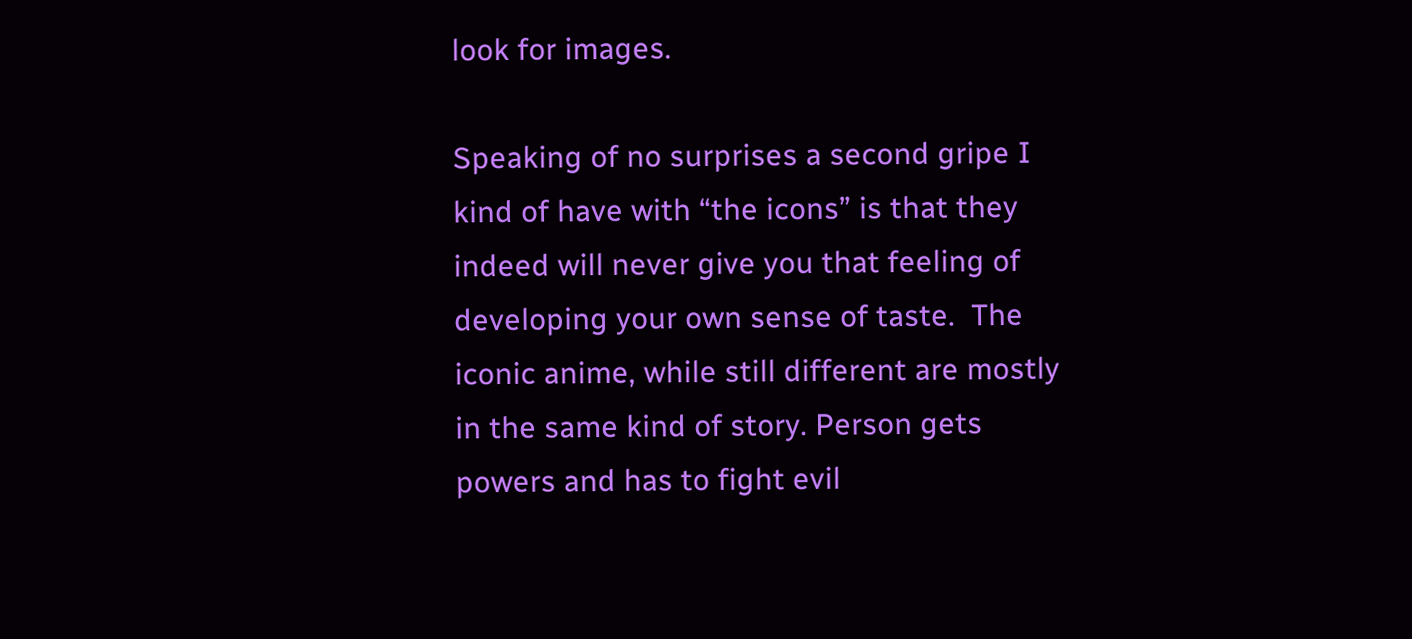look for images.

Speaking of no surprises a second gripe I kind of have with “the icons” is that they indeed will never give you that feeling of developing your own sense of taste.  The iconic anime, while still different are mostly in the same kind of story. Person gets powers and has to fight evil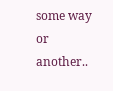some way or another..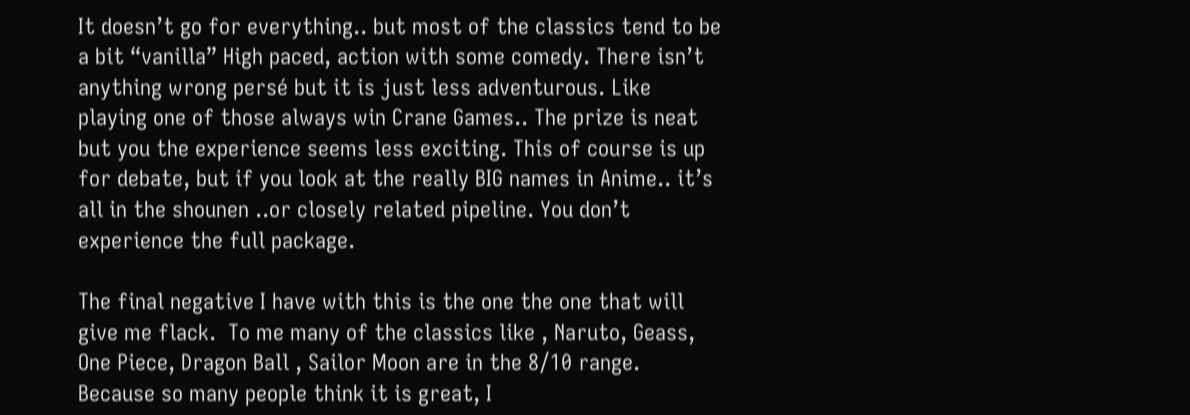It doesn’t go for everything.. but most of the classics tend to be a bit “vanilla” High paced, action with some comedy. There isn’t anything wrong persé but it is just less adventurous. Like playing one of those always win Crane Games.. The prize is neat but you the experience seems less exciting. This of course is up for debate, but if you look at the really BIG names in Anime.. it’s all in the shounen ..or closely related pipeline. You don’t experience the full package.

The final negative I have with this is the one the one that will give me flack.  To me many of the classics like , Naruto, Geass, One Piece, Dragon Ball , Sailor Moon are in the 8/10 range. Because so many people think it is great, I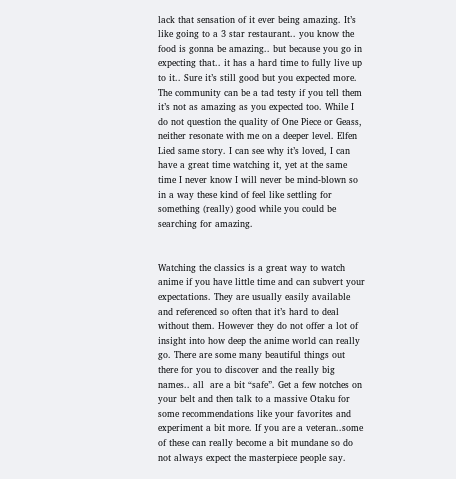lack that sensation of it ever being amazing. It’s like going to a 3 star restaurant.. you know the food is gonna be amazing.. but because you go in expecting that.. it has a hard time to fully live up to it.. Sure it’s still good but you expected more. The community can be a tad testy if you tell them it’s not as amazing as you expected too. While I do not question the quality of One Piece or Geass, neither resonate with me on a deeper level. Elfen Lied same story. I can see why it’s loved, I can have a great time watching it, yet at the same time I never know I will never be mind-blown so in a way these kind of feel like settling for something (really) good while you could be searching for amazing.


Watching the classics is a great way to watch anime if you have little time and can subvert your expectations. They are usually easily available and referenced so often that it’s hard to deal without them. However they do not offer a lot of insight into how deep the anime world can really go. There are some many beautiful things out there for you to discover and the really big names.. all  are a bit “safe”. Get a few notches on your belt and then talk to a massive Otaku for some recommendations like your favorites and experiment a bit more. If you are a veteran..some of these can really become a bit mundane so do not always expect the masterpiece people say.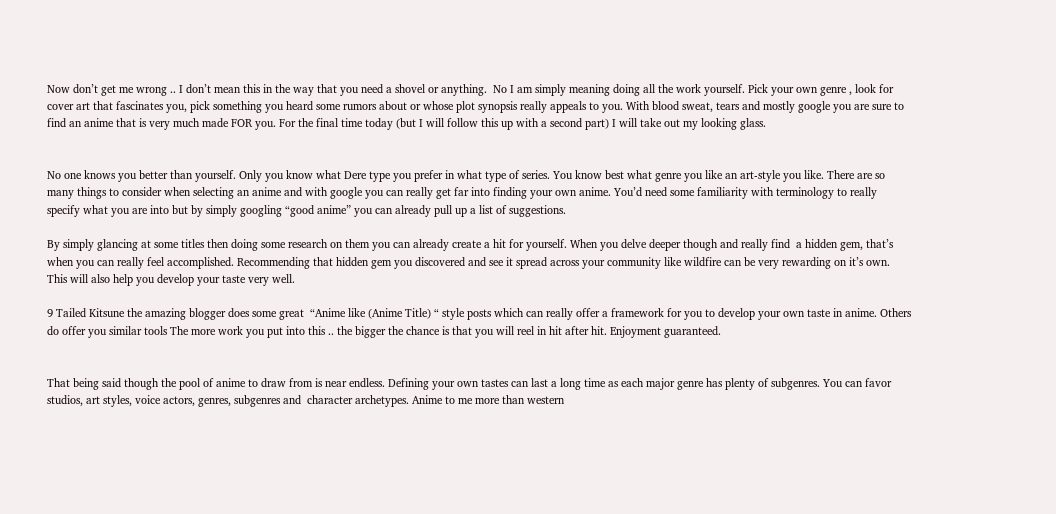Now don’t get me wrong .. I don’t mean this in the way that you need a shovel or anything.  No I am simply meaning doing all the work yourself. Pick your own genre , look for cover art that fascinates you, pick something you heard some rumors about or whose plot synopsis really appeals to you. With blood sweat, tears and mostly google you are sure to find an anime that is very much made FOR you. For the final time today (but I will follow this up with a second part) I will take out my looking glass.


No one knows you better than yourself. Only you know what Dere type you prefer in what type of series. You know best what genre you like an art-style you like. There are so many things to consider when selecting an anime and with google you can really get far into finding your own anime. You’d need some familiarity with terminology to really specify what you are into but by simply googling “good anime” you can already pull up a list of suggestions.

By simply glancing at some titles then doing some research on them you can already create a hit for yourself. When you delve deeper though and really find  a hidden gem, that’s when you can really feel accomplished. Recommending that hidden gem you discovered and see it spread across your community like wildfire can be very rewarding on it’s own. This will also help you develop your taste very well.

9 Tailed Kitsune the amazing blogger does some great  “Anime like (Anime Title) “ style posts which can really offer a framework for you to develop your own taste in anime. Others do offer you similar tools The more work you put into this .. the bigger the chance is that you will reel in hit after hit. Enjoyment guaranteed.


That being said though the pool of anime to draw from is near endless. Defining your own tastes can last a long time as each major genre has plenty of subgenres. You can favor studios, art styles, voice actors, genres, subgenres and  character archetypes. Anime to me more than western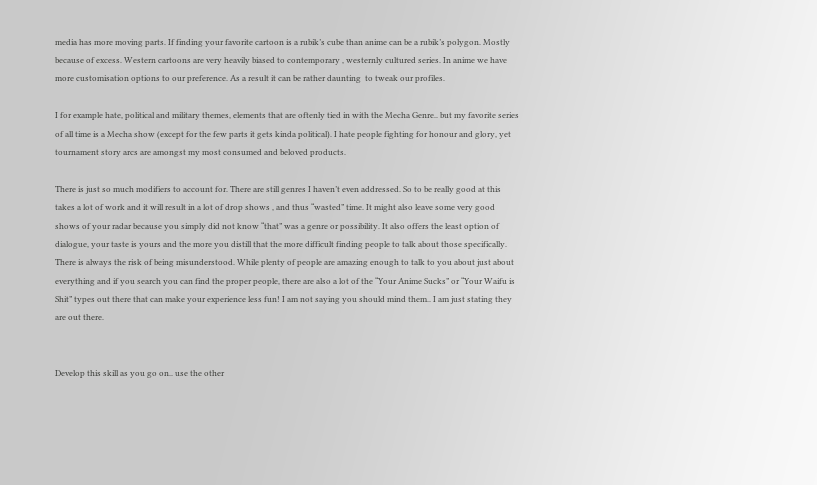media has more moving parts. If finding your favorite cartoon is a rubik’s cube than anime can be a rubik’s polygon. Mostly because of excess. Western cartoons are very heavily biased to contemporary , westernly cultured series. In anime we have more customisation options to our preference. As a result it can be rather daunting  to tweak our profiles.

I for example hate, political and military themes, elements that are oftenly tied in with the Mecha Genre.. but my favorite series of all time is a Mecha show (except for the few parts it gets kinda political). I hate people fighting for honour and glory, yet tournament story arcs are amongst my most consumed and beloved products.

There is just so much modifiers to account for. There are still genres I haven’t even addressed. So to be really good at this takes a lot of work and it will result in a lot of drop shows , and thus “wasted” time. It might also leave some very good shows of your radar because you simply did not know “that” was a genre or possibility. It also offers the least option of dialogue, your taste is yours and the more you distill that the more difficult finding people to talk about those specifically. There is always the risk of being misunderstood. While plenty of people are amazing enough to talk to you about just about everything and if you search you can find the proper people, there are also a lot of the “Your Anime Sucks” or “Your Waifu is Shit” types out there that can make your experience less fun! I am not saying you should mind them.. I am just stating they are out there.


Develop this skill as you go on.. use the other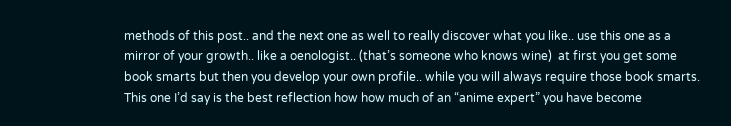methods of this post.. and the next one as well to really discover what you like.. use this one as a mirror of your growth.. like a oenologist.. (that’s someone who knows wine)  at first you get some book smarts but then you develop your own profile.. while you will always require those book smarts. This one I’d say is the best reflection how how much of an “anime expert” you have become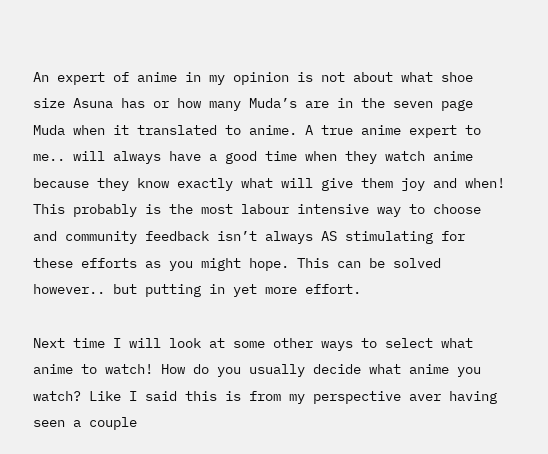An expert of anime in my opinion is not about what shoe size Asuna has or how many Muda’s are in the seven page Muda when it translated to anime. A true anime expert to me.. will always have a good time when they watch anime because they know exactly what will give them joy and when! This probably is the most labour intensive way to choose and community feedback isn’t always AS stimulating for these efforts as you might hope. This can be solved however.. but putting in yet more effort.

Next time I will look at some other ways to select what anime to watch! How do you usually decide what anime you watch? Like I said this is from my perspective aver having seen a couple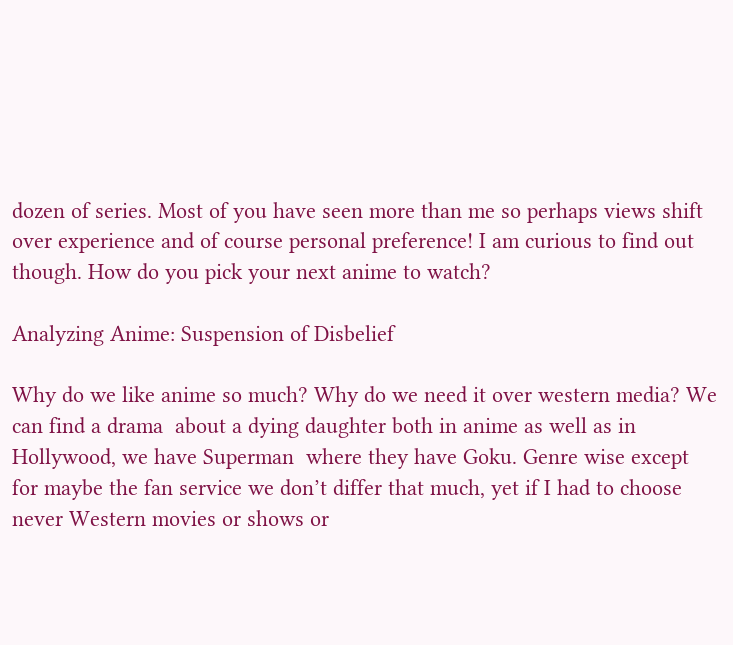dozen of series. Most of you have seen more than me so perhaps views shift over experience and of course personal preference! I am curious to find out though. How do you pick your next anime to watch?

Analyzing Anime: Suspension of Disbelief

Why do we like anime so much? Why do we need it over western media? We can find a drama  about a dying daughter both in anime as well as in Hollywood, we have Superman  where they have Goku. Genre wise except for maybe the fan service we don’t differ that much, yet if I had to choose never Western movies or shows or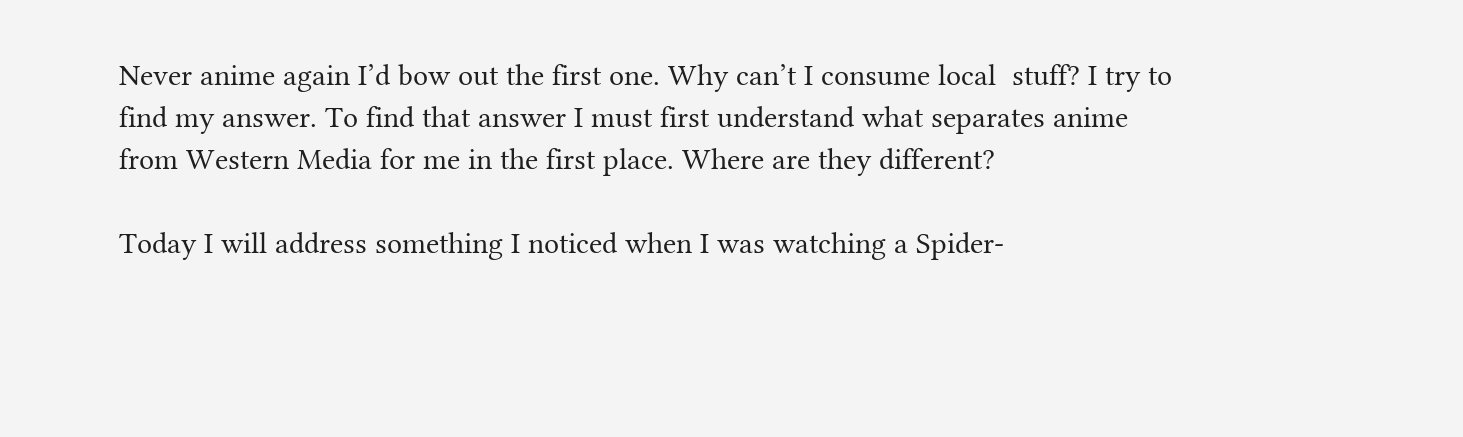Never anime again I’d bow out the first one. Why can’t I consume local  stuff? I try to find my answer. To find that answer I must first understand what separates anime from Western Media for me in the first place. Where are they different?

Today I will address something I noticed when I was watching a Spider-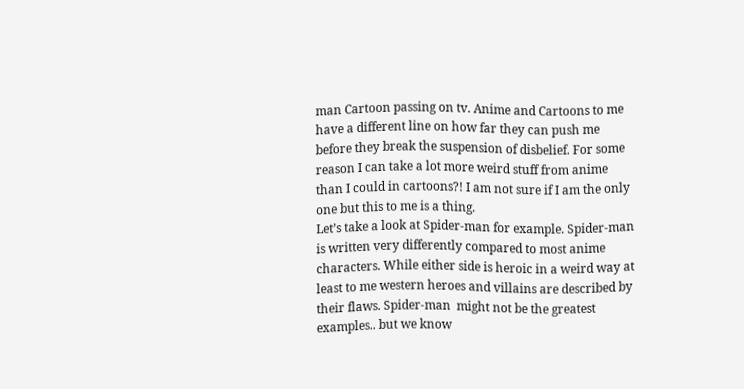man Cartoon passing on tv. Anime and Cartoons to me have a different line on how far they can push me before they break the suspension of disbelief. For some reason I can take a lot more weird stuff from anime than I could in cartoons?! I am not sure if I am the only one but this to me is a thing.
Let’s take a look at Spider-man for example. Spider-man is written very differently compared to most anime characters. While either side is heroic in a weird way at least to me western heroes and villains are described by their flaws. Spider-man  might not be the greatest examples.. but we know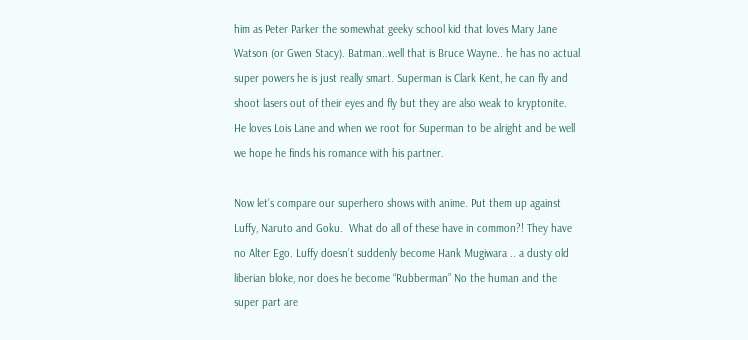him as Peter Parker the somewhat geeky school kid that loves Mary Jane Watson (or Gwen Stacy). Batman..well that is Bruce Wayne.. he has no actual super powers he is just really smart. Superman is Clark Kent, he can fly and shoot lasers out of their eyes and fly but they are also weak to kryptonite.  He loves Lois Lane and when we root for Superman to be alright and be well we hope he finds his romance with his partner.

Now let’s compare our superhero shows with anime. Put them up against Luffy, Naruto and Goku.  What do all of these have in common?! They have no Alter Ego. Luffy doesn’t suddenly become Hank Mugiwara .. a dusty old liberian bloke, nor does he become “Rubberman” No the human and the super part are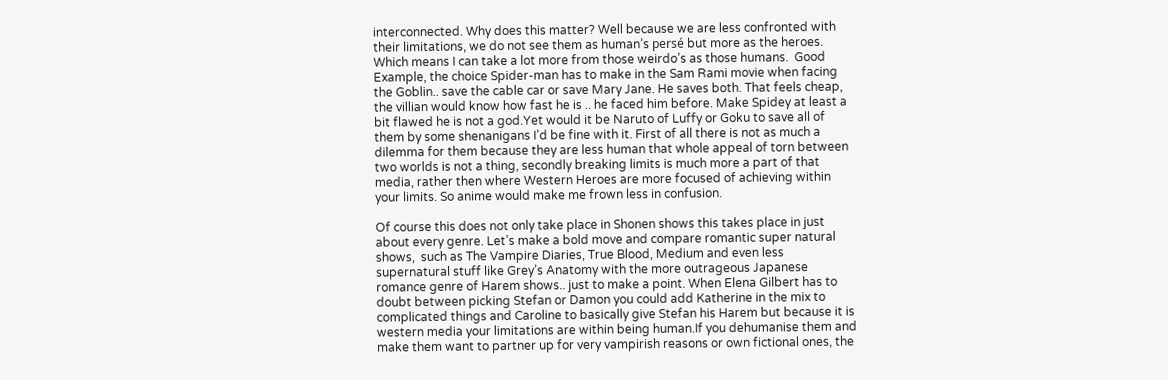interconnected. Why does this matter? Well because we are less confronted with their limitations, we do not see them as human’s persé but more as the heroes. Which means I can take a lot more from those weirdo’s as those humans.  Good Example, the choice Spider-man has to make in the Sam Rami movie when facing the Goblin.. save the cable car or save Mary Jane. He saves both. That feels cheap, the villian would know how fast he is .. he faced him before. Make Spidey at least a bit flawed he is not a god.Yet would it be Naruto of Luffy or Goku to save all of them by some shenanigans I’d be fine with it. First of all there is not as much a dilemma for them because they are less human that whole appeal of torn between two worlds is not a thing, secondly breaking limits is much more a part of that media, rather then where Western Heroes are more focused of achieving within your limits. So anime would make me frown less in confusion.

Of course this does not only take place in Shonen shows this takes place in just about every genre. Let’s make a bold move and compare romantic super natural shows,  such as The Vampire Diaries, True Blood, Medium and even less supernatural stuff like Grey’s Anatomy with the more outrageous Japanese romance genre of Harem shows.. just to make a point. When Elena Gilbert has to doubt between picking Stefan or Damon you could add Katherine in the mix to complicated things and Caroline to basically give Stefan his Harem but because it is western media your limitations are within being human.If you dehumanise them and make them want to partner up for very vampirish reasons or own fictional ones, the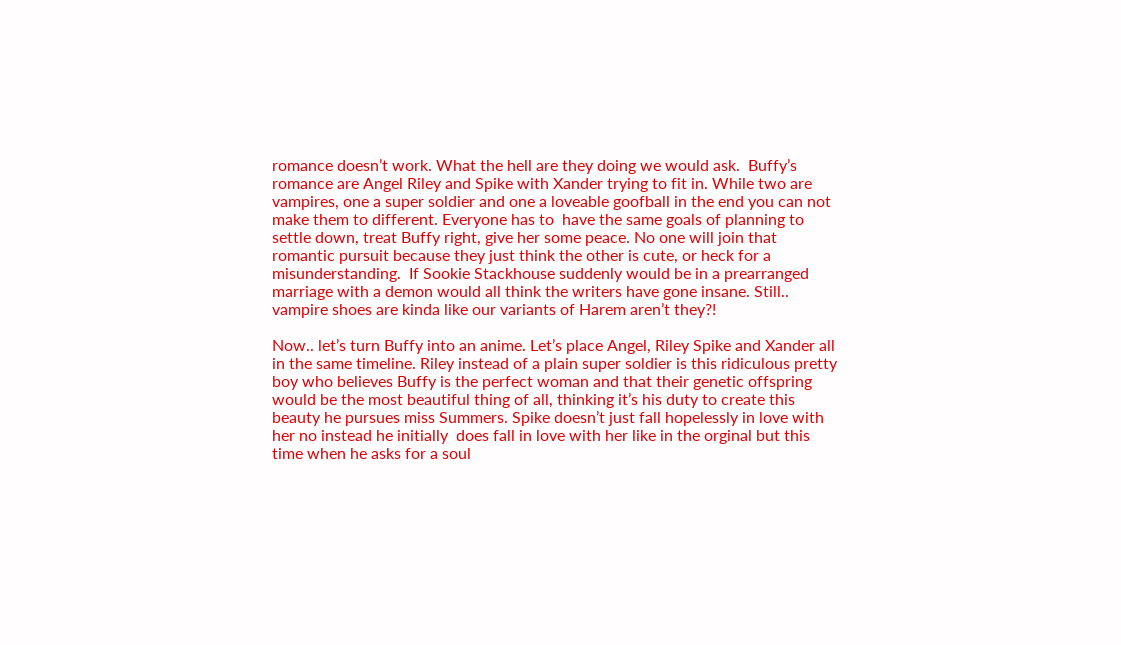romance doesn’t work. What the hell are they doing we would ask.  Buffy’s romance are Angel Riley and Spike with Xander trying to fit in. While two are vampires, one a super soldier and one a loveable goofball in the end you can not make them to different. Everyone has to  have the same goals of planning to settle down, treat Buffy right, give her some peace. No one will join that romantic pursuit because they just think the other is cute, or heck for a misunderstanding.  If Sookie Stackhouse suddenly would be in a prearranged marriage with a demon would all think the writers have gone insane. Still.. vampire shoes are kinda like our variants of Harem aren’t they?!

Now.. let’s turn Buffy into an anime. Let’s place Angel, Riley Spike and Xander all in the same timeline. Riley instead of a plain super soldier is this ridiculous pretty boy who believes Buffy is the perfect woman and that their genetic offspring would be the most beautiful thing of all, thinking it’s his duty to create this beauty he pursues miss Summers. Spike doesn’t just fall hopelessly in love with her no instead he initially  does fall in love with her like in the orginal but this time when he asks for a soul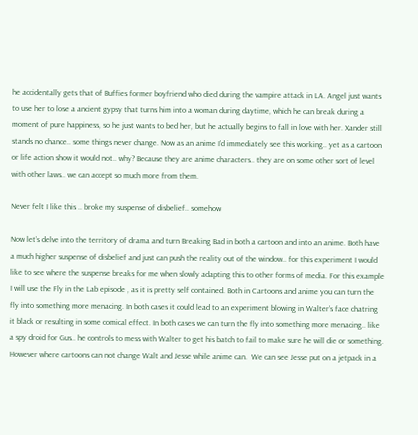he accidentally gets that of Buffies former boyfriend who died during the vampire attack in LA. Angel just wants to use her to lose a ancient gypsy that turns him into a woman during daytime, which he can break during a moment of pure happiness, so he just wants to bed her, but he actually begins to fall in love with her. Xander still stands no chance.. some things never change. Now as an anime I’d immediately see this working.. yet as a cartoon or life action show it would not.. why? Because they are anime characters.. they are on some other sort of level with other laws.. we can accept so much more from them.

Never felt I like this .. broke my suspense of disbelief.. somehow

Now let’s delve into the territory of drama and turn Breaking Bad in both a cartoon and into an anime. Both have a much higher suspense of disbelief and just can push the reality out of the window.. for this experiment I would like to see where the suspense breaks for me when slowly adapting this to other forms of media. For this example I will use the Fly in the Lab episode , as it is pretty self contained. Both in Cartoons and anime you can turn the fly into something more menacing. In both cases it could lead to an experiment blowing in Walter’s face chatring it black or resulting in some comical effect. In both cases we can turn the fly into something more menacing.. like a spy droid for Gus.. he controls to mess with Walter to get his batch to fail to make sure he will die or something. However where cartoons can not change Walt and Jesse while anime can.  We can see Jesse put on a jetpack in a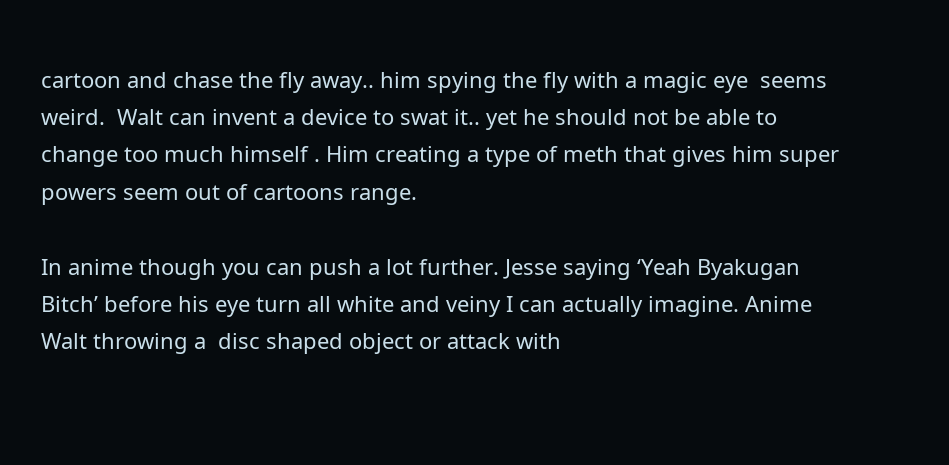cartoon and chase the fly away.. him spying the fly with a magic eye  seems weird.  Walt can invent a device to swat it.. yet he should not be able to change too much himself . Him creating a type of meth that gives him super powers seem out of cartoons range.

In anime though you can push a lot further. Jesse saying ‘Yeah Byakugan Bitch’ before his eye turn all white and veiny I can actually imagine. Anime Walt throwing a  disc shaped object or attack with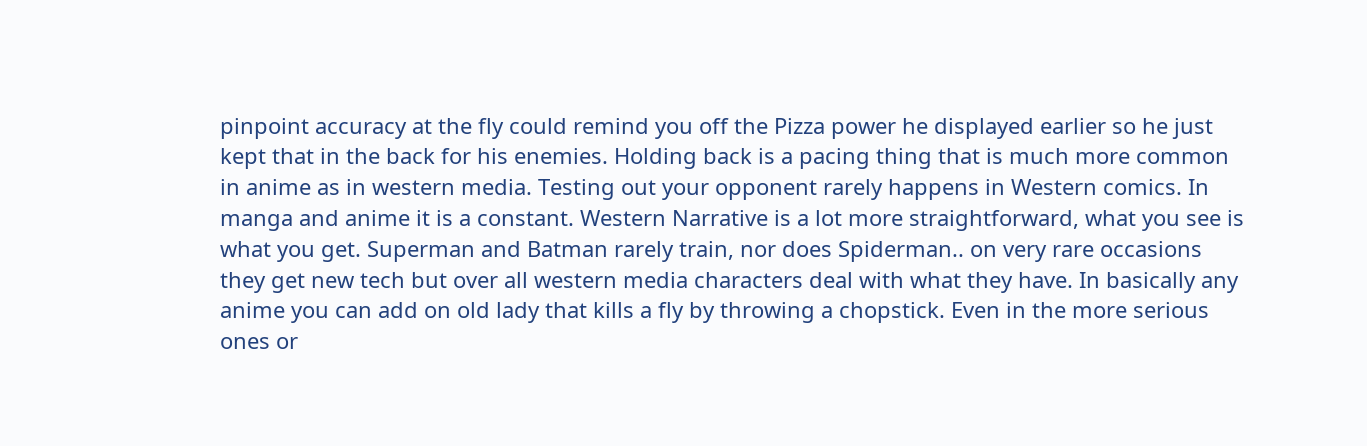pinpoint accuracy at the fly could remind you off the Pizza power he displayed earlier so he just kept that in the back for his enemies. Holding back is a pacing thing that is much more common in anime as in western media. Testing out your opponent rarely happens in Western comics. In manga and anime it is a constant. Western Narrative is a lot more straightforward, what you see is what you get. Superman and Batman rarely train, nor does Spiderman.. on very rare occasions they get new tech but over all western media characters deal with what they have. In basically any anime you can add on old lady that kills a fly by throwing a chopstick. Even in the more serious ones or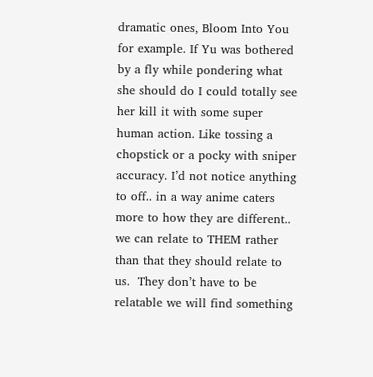dramatic ones, Bloom Into You for example. If Yu was bothered by a fly while pondering what she should do I could totally see her kill it with some super human action. Like tossing a chopstick or a pocky with sniper accuracy. I’d not notice anything to off.. in a way anime caters more to how they are different.. we can relate to THEM rather than that they should relate to us.  They don’t have to be relatable we will find something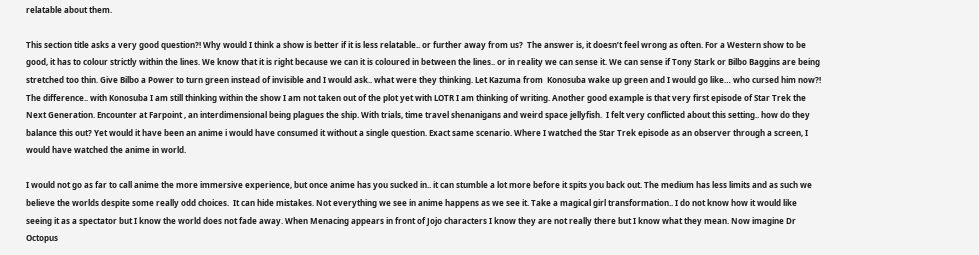relatable about them.

This section title asks a very good question?! Why would I think a show is better if it is less relatable.. or further away from us?  The answer is, it doesn’t feel wrong as often. For a Western show to be good, it has to colour strictly within the lines. We know that it is right because we can it is coloured in between the lines.. or in reality we can sense it. We can sense if Tony Stark or Bilbo Baggins are being stretched too thin. Give Bilbo a Power to turn green instead of invisible and I would ask.. what were they thinking. Let Kazuma from  Konosuba wake up green and I would go like… who cursed him now?! The difference.. with Konosuba I am still thinking within the show I am not taken out of the plot yet with LOTR I am thinking of writing. Another good example is that very first episode of Star Trek the Next Generation. Encounter at Farpoint , an interdimensional being plagues the ship. With trials, time travel shenanigans and weird space jellyfish.  I felt very conflicted about this setting.. how do they balance this out? Yet would it have been an anime i would have consumed it without a single question. Exact same scenario. Where I watched the Star Trek episode as an observer through a screen, I would have watched the anime in world.

I would not go as far to call anime the more immersive experience, but once anime has you sucked in.. it can stumble a lot more before it spits you back out. The medium has less limits and as such we believe the worlds despite some really odd choices.  It can hide mistakes. Not everything we see in anime happens as we see it. Take a magical girl transformation.. I do not know how it would like seeing it as a spectator but I know the world does not fade away. When Menacing appears in front of Jojo characters I know they are not really there but I know what they mean. Now imagine Dr Octopus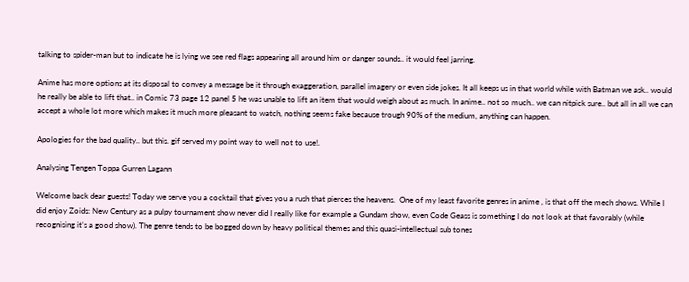talking to spider-man but to indicate he is lying we see red flags appearing all around him or danger sounds.. it would feel jarring.

Anime has more options at its disposal to convey a message be it through exaggeration, parallel imagery or even side jokes. It all keeps us in that world while with Batman we ask.. would he really be able to lift that.. in Comic 73 page 12 panel 5 he was unable to lift an item that would weigh about as much. In anime.. not so much.. we can nitpick sure.. but all in all we can accept a whole lot more which makes it much more pleasant to watch, nothing seems fake because trough 90% of the medium, anything can happen.

Apologies for the bad quality.. but this. gif served my point way to well not to use!.

Analysing Tengen Toppa Gurren Lagann

Welcome back dear guests! Today we serve you a cocktail that gives you a rush that pierces the heavens.  One of my least favorite genres in anime , is that off the mech shows. While I did enjoy Zoids: New Century as a pulpy tournament show never did I really like for example a Gundam show, even Code Geass is something I do not look at that favorably (while recognising it’s a good show). The genre tends to be bogged down by heavy political themes and this quasi-intellectual sub tones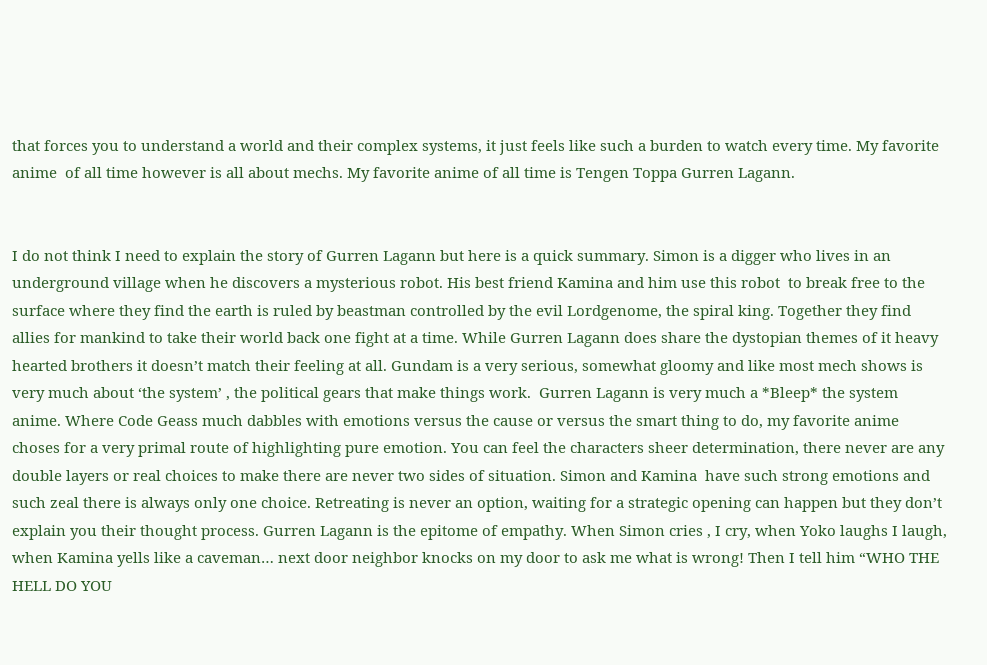that forces you to understand a world and their complex systems, it just feels like such a burden to watch every time. My favorite anime  of all time however is all about mechs. My favorite anime of all time is Tengen Toppa Gurren Lagann.


I do not think I need to explain the story of Gurren Lagann but here is a quick summary. Simon is a digger who lives in an underground village when he discovers a mysterious robot. His best friend Kamina and him use this robot  to break free to the surface where they find the earth is ruled by beastman controlled by the evil Lordgenome, the spiral king. Together they find allies for mankind to take their world back one fight at a time. While Gurren Lagann does share the dystopian themes of it heavy hearted brothers it doesn’t match their feeling at all. Gundam is a very serious, somewhat gloomy and like most mech shows is very much about ‘the system’ , the political gears that make things work.  Gurren Lagann is very much a *Bleep* the system anime. Where Code Geass much dabbles with emotions versus the cause or versus the smart thing to do, my favorite anime choses for a very primal route of highlighting pure emotion. You can feel the characters sheer determination, there never are any double layers or real choices to make there are never two sides of situation. Simon and Kamina  have such strong emotions and such zeal there is always only one choice. Retreating is never an option, waiting for a strategic opening can happen but they don’t explain you their thought process. Gurren Lagann is the epitome of empathy. When Simon cries , I cry, when Yoko laughs I laugh, when Kamina yells like a caveman… next door neighbor knocks on my door to ask me what is wrong! Then I tell him “WHO THE HELL DO YOU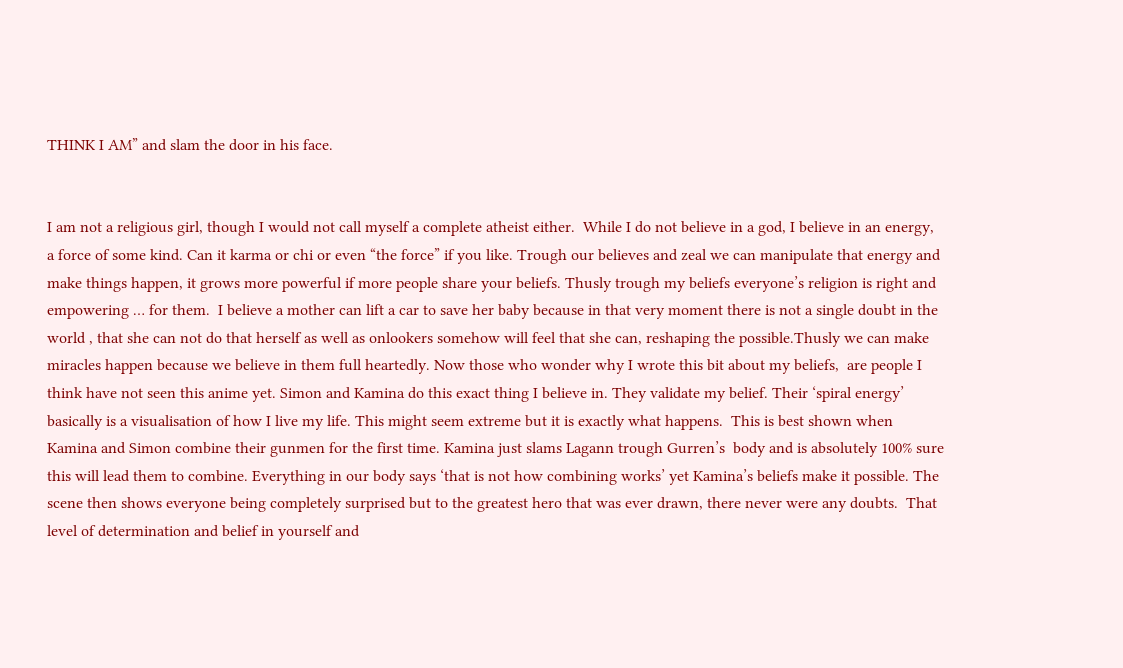THINK I AM” and slam the door in his face.


I am not a religious girl, though I would not call myself a complete atheist either.  While I do not believe in a god, I believe in an energy, a force of some kind. Can it karma or chi or even “the force” if you like. Trough our believes and zeal we can manipulate that energy and make things happen, it grows more powerful if more people share your beliefs. Thusly trough my beliefs everyone’s religion is right and empowering … for them.  I believe a mother can lift a car to save her baby because in that very moment there is not a single doubt in the world , that she can not do that herself as well as onlookers somehow will feel that she can, reshaping the possible.Thusly we can make miracles happen because we believe in them full heartedly. Now those who wonder why I wrote this bit about my beliefs,  are people I think have not seen this anime yet. Simon and Kamina do this exact thing I believe in. They validate my belief. Their ‘spiral energy’ basically is a visualisation of how I live my life. This might seem extreme but it is exactly what happens.  This is best shown when Kamina and Simon combine their gunmen for the first time. Kamina just slams Lagann trough Gurren’s  body and is absolutely 100% sure this will lead them to combine. Everything in our body says ‘that is not how combining works’ yet Kamina’s beliefs make it possible. The scene then shows everyone being completely surprised but to the greatest hero that was ever drawn, there never were any doubts.  That level of determination and belief in yourself and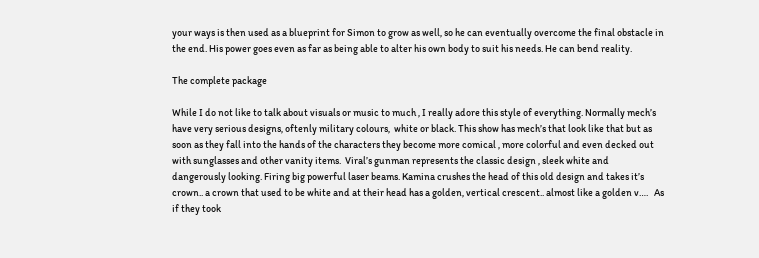your ways is then used as a blueprint for Simon to grow as well, so he can eventually overcome the final obstacle in the end. His power goes even as far as being able to alter his own body to suit his needs. He can bend reality.

The complete package

While I do not like to talk about visuals or music to much , I really adore this style of everything. Normally mech’s have very serious designs, oftenly military colours,  white or black. This show has mech’s that look like that but as soon as they fall into the hands of the characters they become more comical , more colorful and even decked out with sunglasses and other vanity items.  Viral’s gunman represents the classic design , sleek white and dangerously looking. Firing big powerful laser beams. Kamina crushes the head of this old design and takes it’s crown.. a crown that used to be white and at their head has a golden, vertical crescent.. almost like a golden v….   As if they took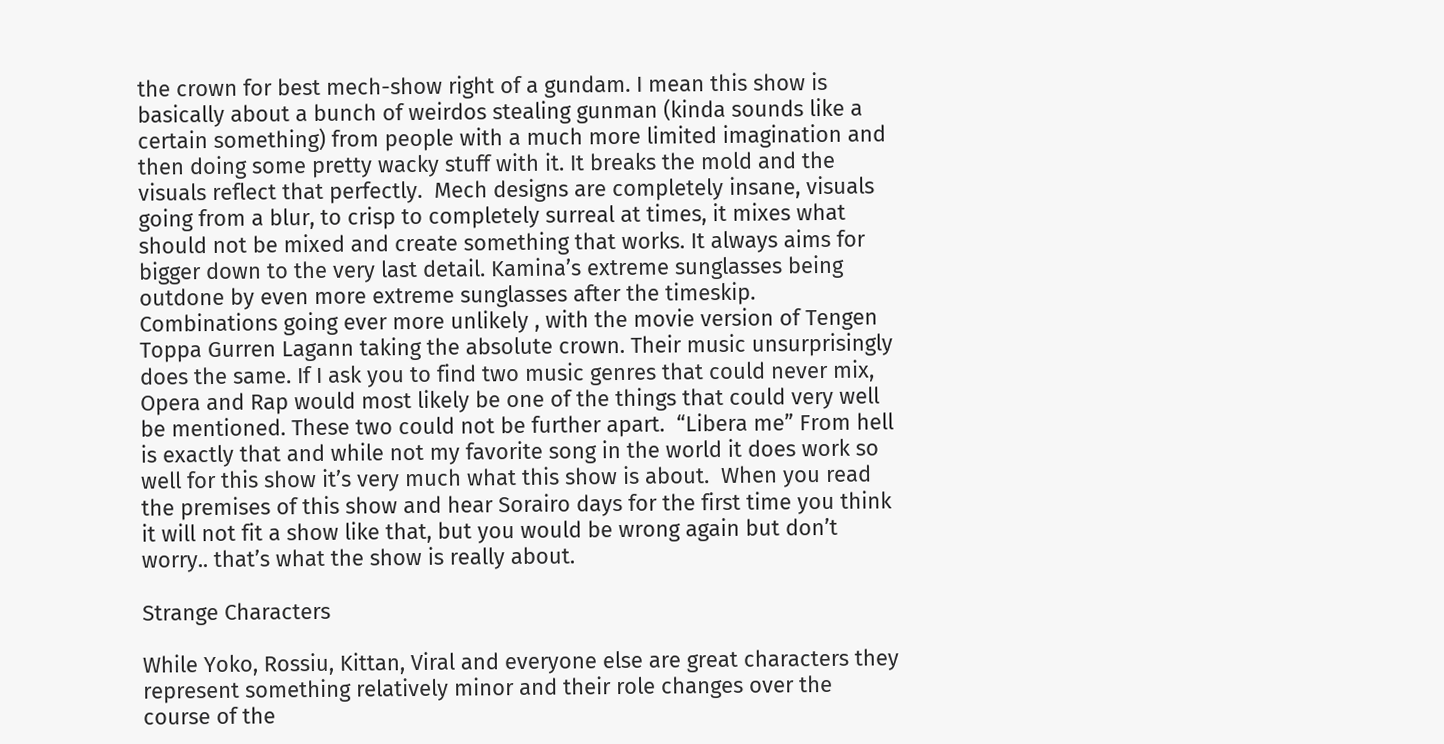the crown for best mech-show right of a gundam. I mean this show is basically about a bunch of weirdos stealing gunman (kinda sounds like a certain something) from people with a much more limited imagination and then doing some pretty wacky stuff with it. It breaks the mold and the visuals reflect that perfectly.  Mech designs are completely insane, visuals going from a blur, to crisp to completely surreal at times, it mixes what should not be mixed and create something that works. It always aims for bigger down to the very last detail. Kamina’s extreme sunglasses being outdone by even more extreme sunglasses after the timeskip. Combinations going ever more unlikely , with the movie version of Tengen Toppa Gurren Lagann taking the absolute crown. Their music unsurprisingly does the same. If I ask you to find two music genres that could never mix, Opera and Rap would most likely be one of the things that could very well be mentioned. These two could not be further apart.  “Libera me” From hell   is exactly that and while not my favorite song in the world it does work so well for this show it’s very much what this show is about.  When you read the premises of this show and hear Sorairo days for the first time you think it will not fit a show like that, but you would be wrong again but don’t worry.. that’s what the show is really about.

Strange Characters

While Yoko, Rossiu, Kittan, Viral and everyone else are great characters they represent something relatively minor and their role changes over the course of the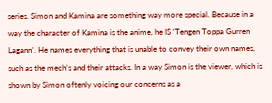series. Simon and Kamina are something way more special. Because in a way the character of Kamina is the anime, he IS ‘Tengen Toppa Gurren Lagann’. He names everything that is unable to convey their own names, such as the mech’s and their attacks. In a way Simon is the viewer, which is shown by Simon oftenly voicing our concerns as a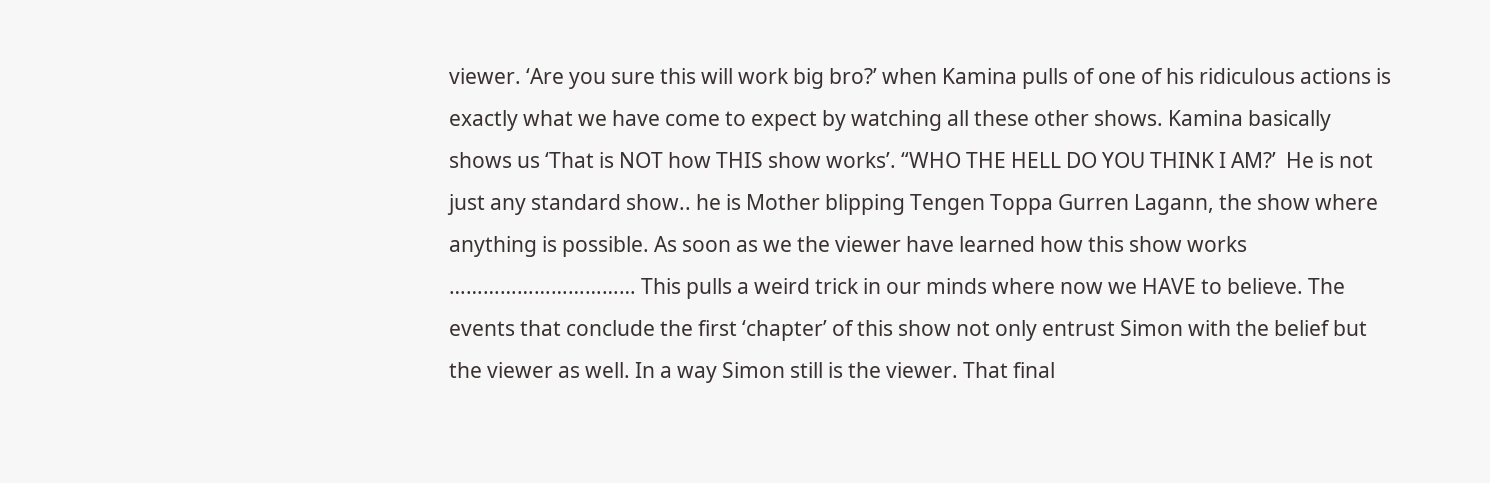viewer. ‘Are you sure this will work big bro?’ when Kamina pulls of one of his ridiculous actions is exactly what we have come to expect by watching all these other shows. Kamina basically shows us ‘That is NOT how THIS show works’. “WHO THE HELL DO YOU THINK I AM?’  He is not just any standard show.. he is Mother blipping Tengen Toppa Gurren Lagann, the show where anything is possible. As soon as we the viewer have learned how this show works …………………………… This pulls a weird trick in our minds where now we HAVE to believe. The events that conclude the first ‘chapter’ of this show not only entrust Simon with the belief but the viewer as well. In a way Simon still is the viewer. That final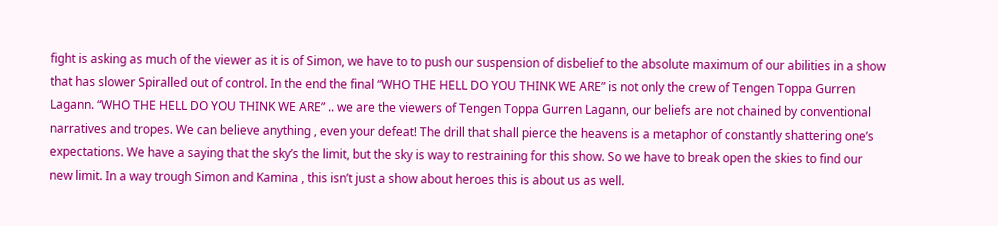fight is asking as much of the viewer as it is of Simon, we have to to push our suspension of disbelief to the absolute maximum of our abilities in a show that has slower Spiralled out of control. In the end the final “WHO THE HELL DO YOU THINK WE ARE” is not only the crew of Tengen Toppa Gurren Lagann. “WHO THE HELL DO YOU THINK WE ARE” .. we are the viewers of Tengen Toppa Gurren Lagann, our beliefs are not chained by conventional narratives and tropes. We can believe anything , even your defeat! The drill that shall pierce the heavens is a metaphor of constantly shattering one’s expectations. We have a saying that the sky’s the limit, but the sky is way to restraining for this show. So we have to break open the skies to find our new limit. In a way trough Simon and Kamina , this isn’t just a show about heroes this is about us as well.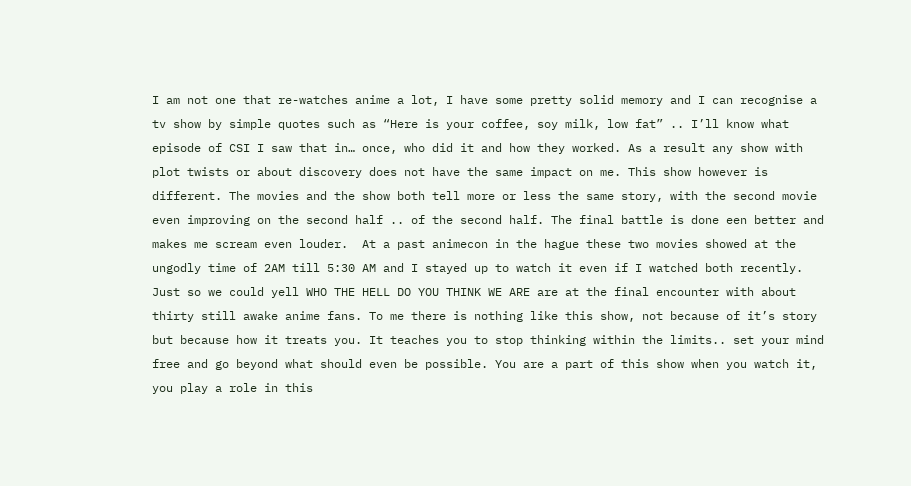I am not one that re-watches anime a lot, I have some pretty solid memory and I can recognise a tv show by simple quotes such as “Here is your coffee, soy milk, low fat” .. I’ll know what episode of CSI I saw that in… once, who did it and how they worked. As a result any show with plot twists or about discovery does not have the same impact on me. This show however is different. The movies and the show both tell more or less the same story, with the second movie even improving on the second half .. of the second half. The final battle is done een better and makes me scream even louder.  At a past animecon in the hague these two movies showed at the ungodly time of 2AM till 5:30 AM and I stayed up to watch it even if I watched both recently. Just so we could yell WHO THE HELL DO YOU THINK WE ARE are at the final encounter with about thirty still awake anime fans. To me there is nothing like this show, not because of it’s story but because how it treats you. It teaches you to stop thinking within the limits.. set your mind free and go beyond what should even be possible. You are a part of this show when you watch it, you play a role in this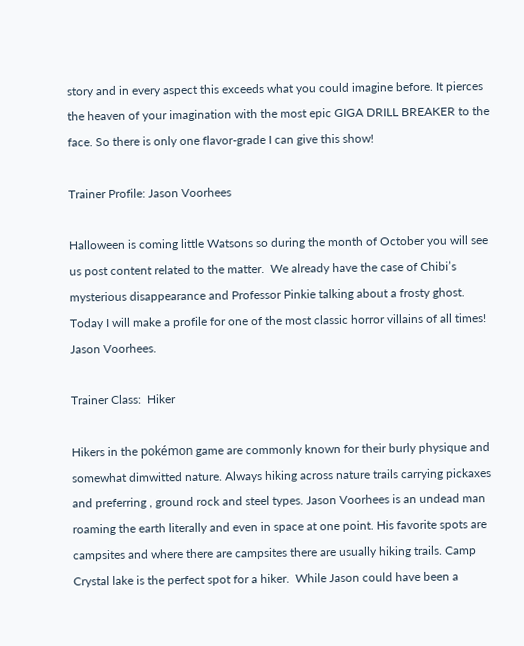story and in every aspect this exceeds what you could imagine before. It pierces the heaven of your imagination with the most epic GIGA DRILL BREAKER to the face. So there is only one flavor-grade I can give this show!

Trainer Profile: Jason Voorhees

Halloween is coming little Watsons so during the month of October you will see us post content related to the matter.  We already have the case of Chibi’s mysterious disappearance and Professor Pinkie talking about a frosty ghost. Today I will make a profile for one of the most classic horror villains of all times! Jason Voorhees.

Trainer Class:  Hiker

Hikers in the pokémon game are commonly known for their burly physique and somewhat dimwitted nature. Always hiking across nature trails carrying pickaxes and preferring , ground rock and steel types. Jason Voorhees is an undead man roaming the earth literally and even in space at one point. His favorite spots are campsites and where there are campsites there are usually hiking trails. Camp Crystal lake is the perfect spot for a hiker.  While Jason could have been a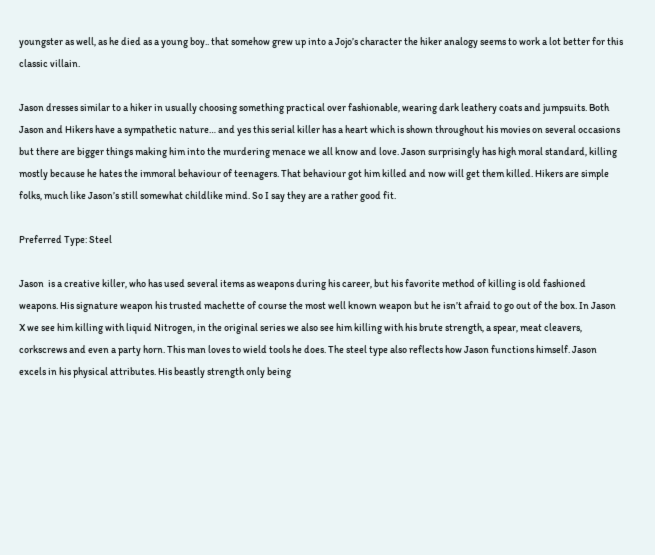youngster as well, as he died as a young boy.. that somehow grew up into a Jojo’s character the hiker analogy seems to work a lot better for this classic villain.

Jason dresses similar to a hiker in usually choosing something practical over fashionable, wearing dark leathery coats and jumpsuits. Both Jason and Hikers have a sympathetic nature… and yes this serial killer has a heart which is shown throughout his movies on several occasions but there are bigger things making him into the murdering menace we all know and love. Jason surprisingly has high moral standard, killing mostly because he hates the immoral behaviour of teenagers. That behaviour got him killed and now will get them killed. Hikers are simple folks, much like Jason’s still somewhat childlike mind. So I say they are a rather good fit.

Preferred Type: Steel

Jason  is a creative killer, who has used several items as weapons during his career, but his favorite method of killing is old fashioned weapons. His signature weapon his trusted machette of course the most well known weapon but he isn’t afraid to go out of the box. In Jason X we see him killing with liquid Nitrogen, in the original series we also see him killing with his brute strength, a spear, meat cleavers, corkscrews and even a party horn. This man loves to wield tools he does. The steel type also reflects how Jason functions himself. Jason excels in his physical attributes. His beastly strength only being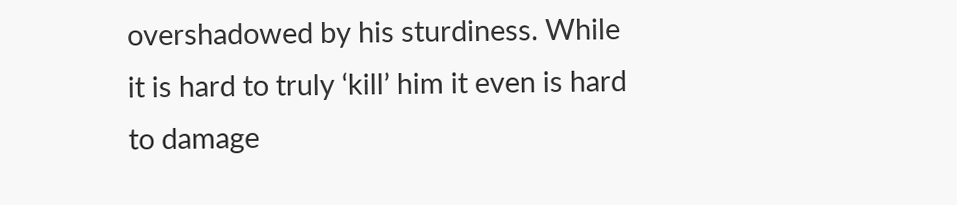overshadowed by his sturdiness. While it is hard to truly ‘kill’ him it even is hard to damage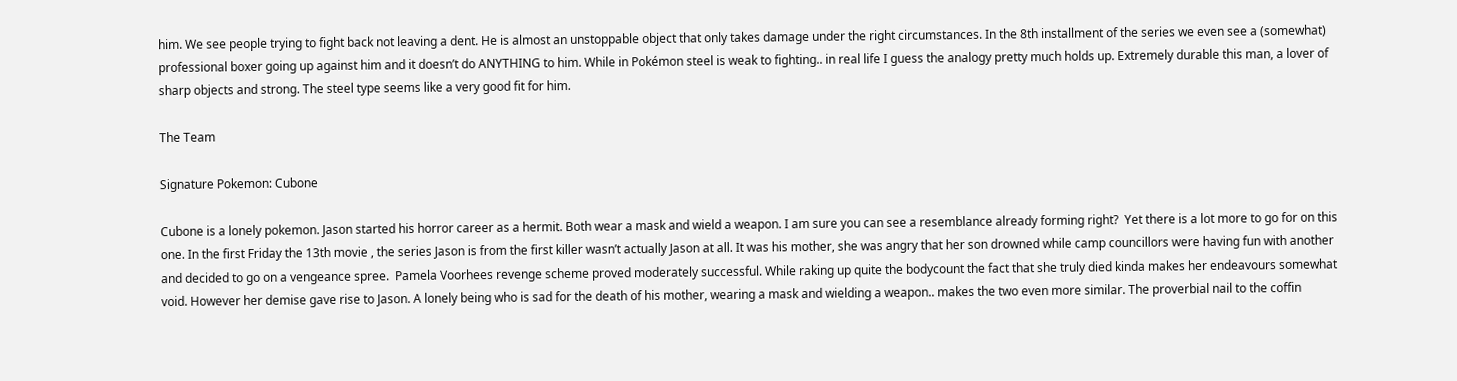him. We see people trying to fight back not leaving a dent. He is almost an unstoppable object that only takes damage under the right circumstances. In the 8th installment of the series we even see a (somewhat) professional boxer going up against him and it doesn’t do ANYTHING to him. While in Pokémon steel is weak to fighting.. in real life I guess the analogy pretty much holds up. Extremely durable this man, a lover of sharp objects and strong. The steel type seems like a very good fit for him.

The Team

Signature Pokemon: Cubone

Cubone is a lonely pokemon. Jason started his horror career as a hermit. Both wear a mask and wield a weapon. I am sure you can see a resemblance already forming right?  Yet there is a lot more to go for on this one. In the first Friday the 13th movie , the series Jason is from the first killer wasn’t actually Jason at all. It was his mother, she was angry that her son drowned while camp councillors were having fun with another and decided to go on a vengeance spree.  Pamela Voorhees revenge scheme proved moderately successful. While raking up quite the bodycount the fact that she truly died kinda makes her endeavours somewhat void. However her demise gave rise to Jason. A lonely being who is sad for the death of his mother, wearing a mask and wielding a weapon.. makes the two even more similar. The proverbial nail to the coffin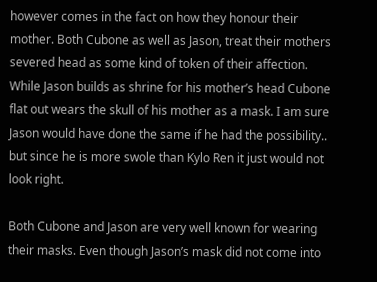however comes in the fact on how they honour their mother. Both Cubone as well as Jason, treat their mothers severed head as some kind of token of their affection. While Jason builds as shrine for his mother’s head Cubone flat out wears the skull of his mother as a mask. I am sure Jason would have done the same if he had the possibility.. but since he is more swole than Kylo Ren it just would not look right.

Both Cubone and Jason are very well known for wearing their masks. Even though Jason’s mask did not come into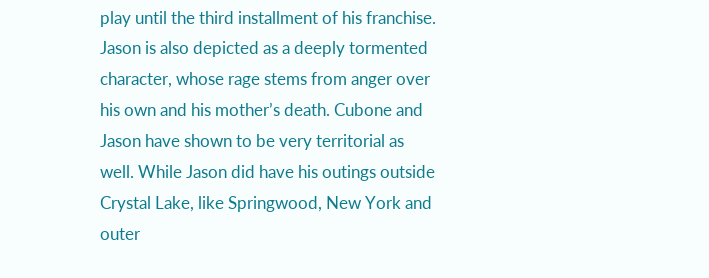play until the third installment of his franchise. Jason is also depicted as a deeply tormented character, whose rage stems from anger over his own and his mother’s death. Cubone and Jason have shown to be very territorial as well. While Jason did have his outings outside Crystal Lake, like Springwood, New York and outer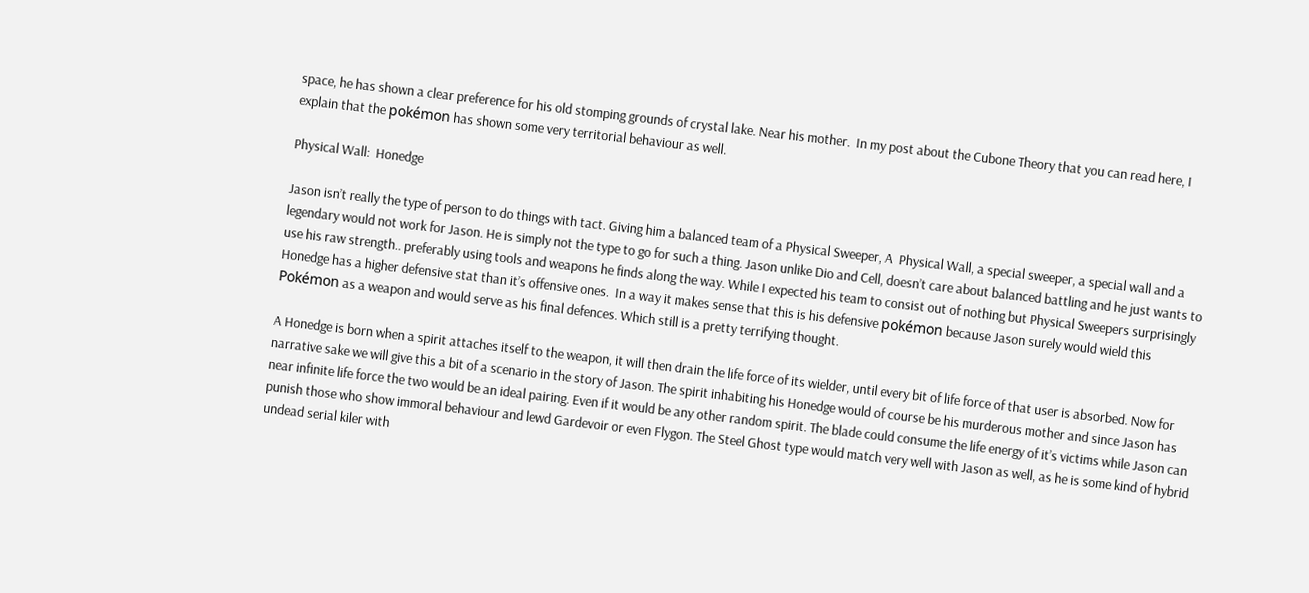space, he has shown a clear preference for his old stomping grounds of crystal lake. Near his mother.  In my post about the Cubone Theory that you can read here, I explain that the pokémon has shown some very territorial behaviour as well.

Physical Wall:  Honedge

Jason isn’t really the type of person to do things with tact. Giving him a balanced team of a Physical Sweeper, A  Physical Wall, a special sweeper, a special wall and a legendary would not work for Jason. He is simply not the type to go for such a thing. Jason unlike Dio and Cell, doesn’t care about balanced battling and he just wants to use his raw strength.. preferably using tools and weapons he finds along the way. While I expected his team to consist out of nothing but Physical Sweepers surprisingly Honedge has a higher defensive stat than it’s offensive ones.  In a way it makes sense that this is his defensive pokémon because Jason surely would wield this Pokémon as a weapon and would serve as his final defences. Which still is a pretty terrifying thought.

A Honedge is born when a spirit attaches itself to the weapon, it will then drain the life force of its wielder, until every bit of life force of that user is absorbed. Now for narrative sake we will give this a bit of a scenario in the story of Jason. The spirit inhabiting his Honedge would of course be his murderous mother and since Jason has near infinite life force the two would be an ideal pairing. Even if it would be any other random spirit. The blade could consume the life energy of it’s victims while Jason can punish those who show immoral behaviour and lewd Gardevoir or even Flygon. The Steel Ghost type would match very well with Jason as well, as he is some kind of hybrid undead serial kiler with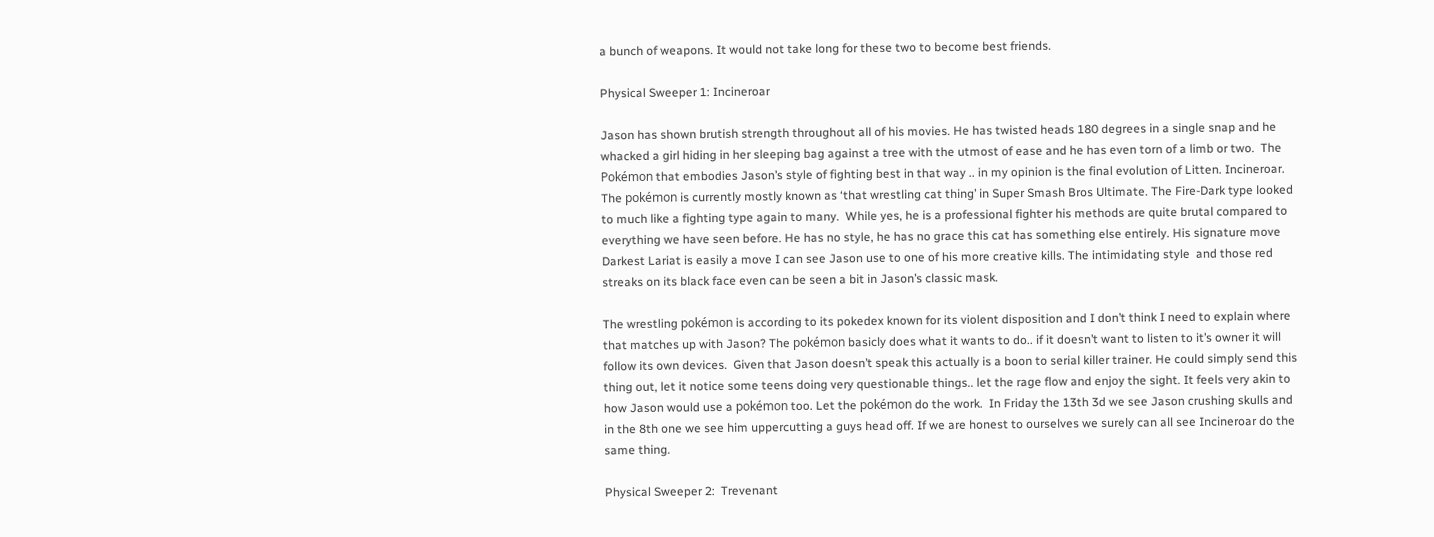a bunch of weapons. It would not take long for these two to become best friends.

Physical Sweeper 1: Incineroar

Jason has shown brutish strength throughout all of his movies. He has twisted heads 180 degrees in a single snap and he whacked a girl hiding in her sleeping bag against a tree with the utmost of ease and he has even torn of a limb or two.  The Pokémon that embodies Jason’s style of fighting best in that way .. in my opinion is the final evolution of Litten. Incineroar. The pokémon is currently mostly known as ‘that wrestling cat thing’ in Super Smash Bros Ultimate. The Fire-Dark type looked to much like a fighting type again to many.  While yes, he is a professional fighter his methods are quite brutal compared to everything we have seen before. He has no style, he has no grace this cat has something else entirely. His signature move Darkest Lariat is easily a move I can see Jason use to one of his more creative kills. The intimidating style  and those red streaks on its black face even can be seen a bit in Jason’s classic mask.

The wrestling pokémon is according to its pokedex known for its violent disposition and I don’t think I need to explain where that matches up with Jason? The pokémon basicly does what it wants to do.. if it doesn’t want to listen to it’s owner it will follow its own devices.  Given that Jason doesn’t speak this actually is a boon to serial killer trainer. He could simply send this thing out, let it notice some teens doing very questionable things.. let the rage flow and enjoy the sight. It feels very akin to how Jason would use a pokémon too. Let the pokémon do the work.  In Friday the 13th 3d we see Jason crushing skulls and in the 8th one we see him uppercutting a guys head off. If we are honest to ourselves we surely can all see Incineroar do the same thing.

Physical Sweeper 2:  Trevenant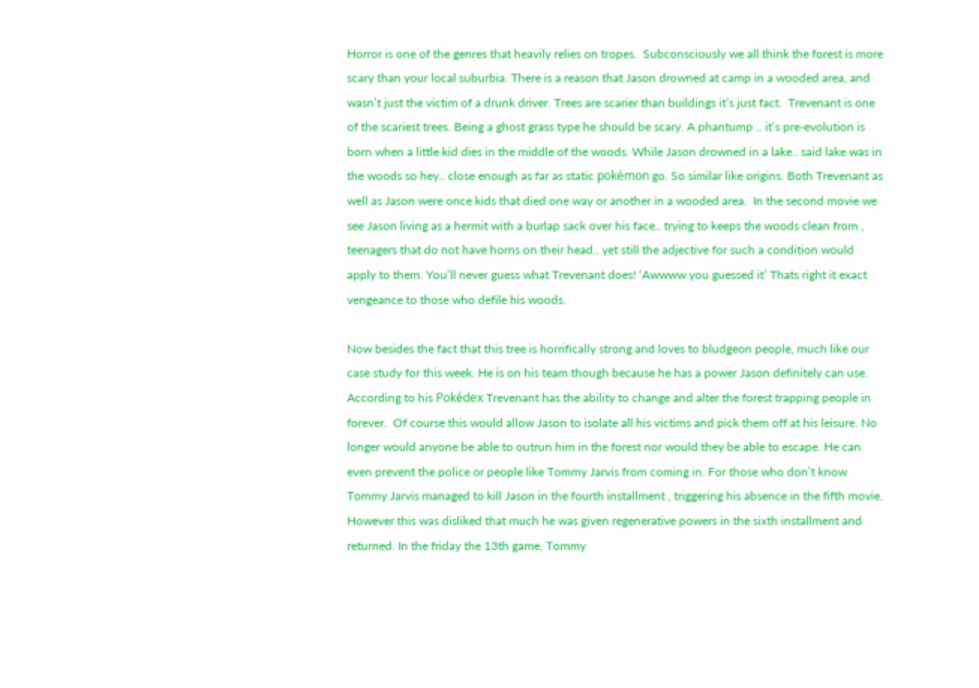Horror is one of the genres that heavily relies on tropes.  Subconsciously we all think the forest is more scary than your local suburbia. There is a reason that Jason drowned at camp in a wooded area, and wasn’t just the victim of a drunk driver. Trees are scarier than buildings it’s just fact.  Trevenant is one of the scariest trees. Being a ghost grass type he should be scary. A phantump .. it’s pre-evolution is born when a little kid dies in the middle of the woods. While Jason drowned in a lake.. said lake was in the woods so hey.. close enough as far as static pokémon go. So similar like origins. Both Trevenant as well as Jason were once kids that died one way or another in a wooded area.  In the second movie we see Jason living as a hermit with a burlap sack over his face.. trying to keeps the woods clean from , teenagers that do not have horns on their head.. yet still the adjective for such a condition would apply to them. You’ll never guess what Trevenant does! ‘Awwww you guessed it’ Thats right it exact vengeance to those who defile his woods.

Now besides the fact that this tree is horrifically strong and loves to bludgeon people, much like our case study for this week. He is on his team though because he has a power Jason definitely can use. According to his Pokédex Trevenant has the ability to change and alter the forest trapping people in forever.  Of course this would allow Jason to isolate all his victims and pick them off at his leisure. No longer would anyone be able to outrun him in the forest nor would they be able to escape. He can even prevent the police or people like Tommy Jarvis from coming in. For those who don’t know Tommy Jarvis managed to kill Jason in the fourth installment , triggering his absence in the fifth movie. However this was disliked that much he was given regenerative powers in the sixth installment and returned. In the friday the 13th game, Tommy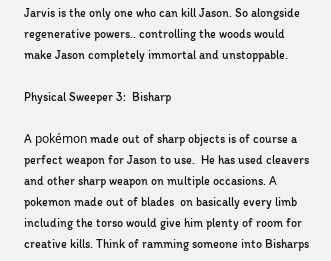Jarvis is the only one who can kill Jason. So alongside regenerative powers.. controlling the woods would make Jason completely immortal and unstoppable.

Physical Sweeper 3:  Bisharp

A pokémon made out of sharp objects is of course a perfect weapon for Jason to use.  He has used cleavers and other sharp weapon on multiple occasions. A pokemon made out of blades  on basically every limb including the torso would give him plenty of room for creative kills. Think of ramming someone into Bisharps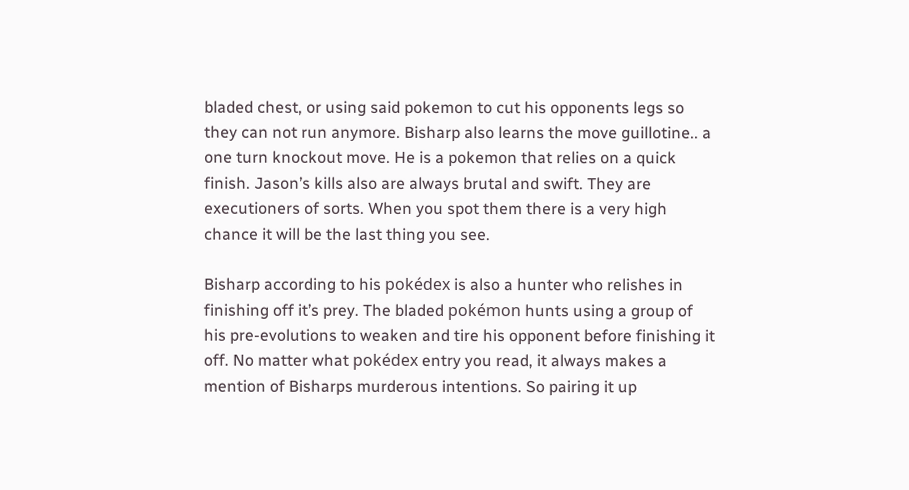bladed chest, or using said pokemon to cut his opponents legs so they can not run anymore. Bisharp also learns the move guillotine.. a one turn knockout move. He is a pokemon that relies on a quick finish. Jason’s kills also are always brutal and swift. They are executioners of sorts. When you spot them there is a very high chance it will be the last thing you see.

Bisharp according to his pokédex is also a hunter who relishes in finishing off it’s prey. The bladed pokémon hunts using a group of his pre-evolutions to weaken and tire his opponent before finishing it off. No matter what pokédex entry you read, it always makes a mention of Bisharps murderous intentions. So pairing it up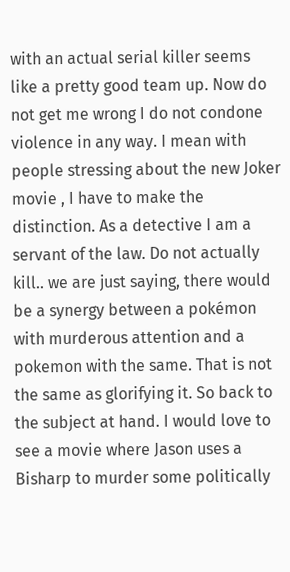with an actual serial killer seems like a pretty good team up. Now do not get me wrong I do not condone violence in any way. I mean with people stressing about the new Joker movie , I have to make the distinction. As a detective I am a servant of the law. Do not actually kill.. we are just saying, there would be a synergy between a pokémon with murderous attention and a pokemon with the same. That is not the same as glorifying it. So back to the subject at hand. I would love to see a movie where Jason uses a Bisharp to murder some politically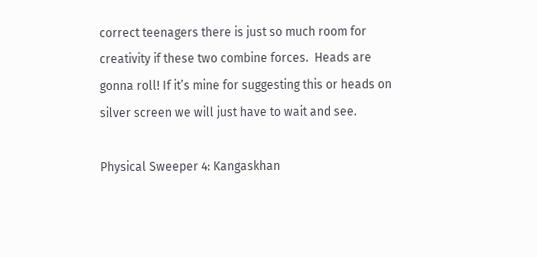correct teenagers there is just so much room for creativity if these two combine forces.  Heads are gonna roll! If it’s mine for suggesting this or heads on silver screen we will just have to wait and see.

Physical Sweeper 4: Kangaskhan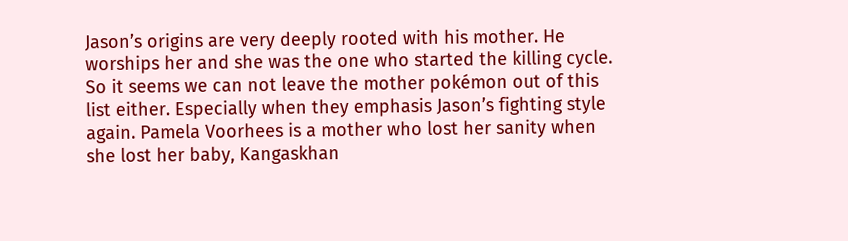Jason’s origins are very deeply rooted with his mother. He worships her and she was the one who started the killing cycle. So it seems we can not leave the mother pokémon out of this list either. Especially when they emphasis Jason’s fighting style again. Pamela Voorhees is a mother who lost her sanity when she lost her baby, Kangaskhan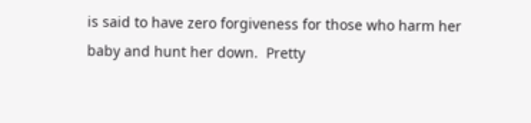is said to have zero forgiveness for those who harm her baby and hunt her down.  Pretty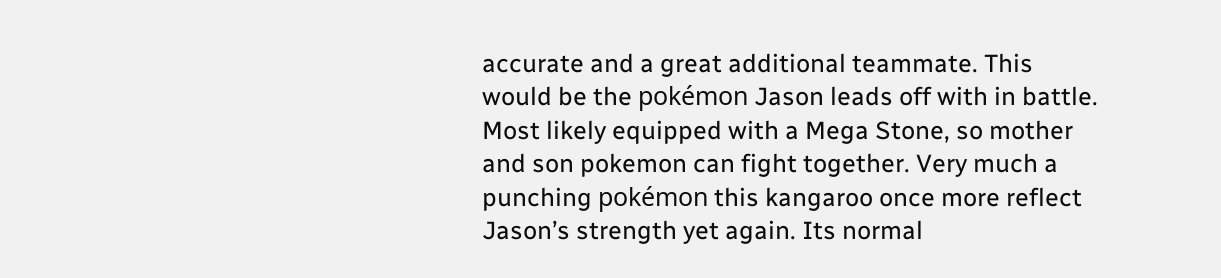accurate and a great additional teammate. This would be the pokémon Jason leads off with in battle. Most likely equipped with a Mega Stone, so mother and son pokemon can fight together. Very much a punching pokémon this kangaroo once more reflect Jason’s strength yet again. Its normal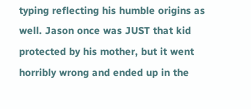typing reflecting his humble origins as well. Jason once was JUST that kid protected by his mother, but it went horribly wrong and ended up in the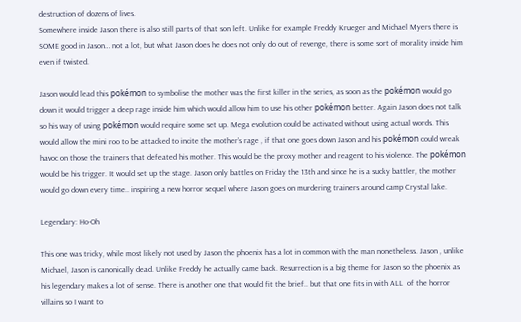destruction of dozens of lives.
Somewhere inside Jason there is also still parts of that son left. Unlike for example Freddy Krueger and Michael Myers there is SOME good in Jason… not a lot, but what Jason does he does not only do out of revenge, there is some sort of morality inside him even if twisted.

Jason would lead this pokémon to symbolise the mother was the first killer in the series, as soon as the pokémon would go down it would trigger a deep rage inside him which would allow him to use his other pokémon better. Again Jason does not talk so his way of using pokémon would require some set up. Mega evolution could be activated without using actual words. This would allow the mini roo to be attacked to incite the mother’s rage , if that one goes down Jason and his pokémon could wreak havoc on those the trainers that defeated his mother. This would be the proxy mother and reagent to his violence. The pokémon would be his trigger. It would set up the stage. Jason only battles on Friday the 13th and since he is a sucky battler, the mother would go down every time.. inspiring a new horror sequel where Jason goes on murdering trainers around camp Crystal lake.

Legendary: Ho-Oh

This one was tricky, while most likely not used by Jason the phoenix has a lot in common with the man nonetheless. Jason , unlike Michael, Jason is canonically dead. Unlike Freddy he actually came back. Resurrection is a big theme for Jason so the phoenix as his legendary makes a lot of sense. There is another one that would fit the brief.. but that one fits in with ALL  of the horror villains so I want to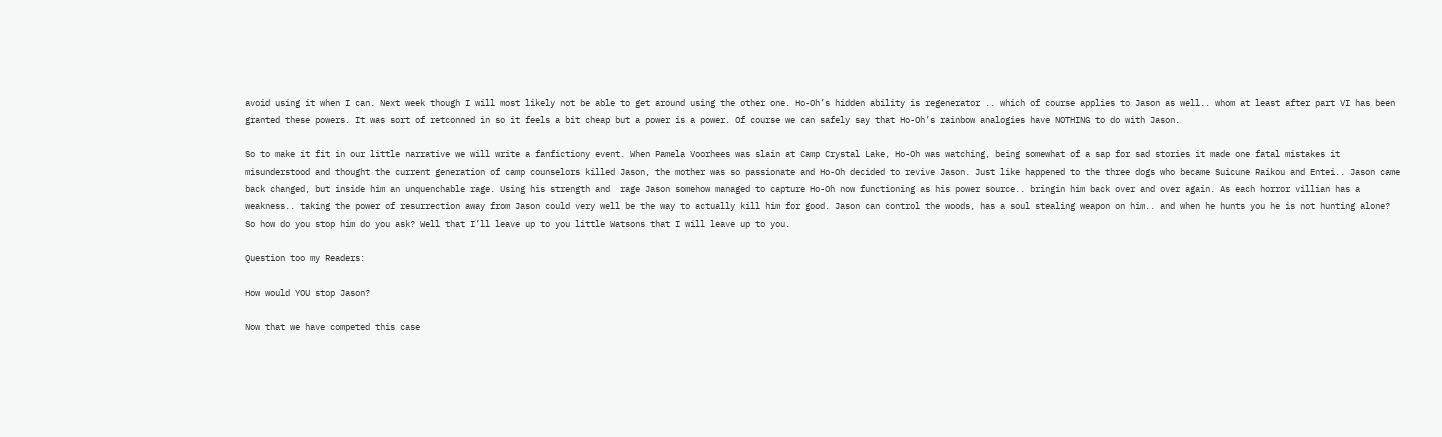avoid using it when I can. Next week though I will most likely not be able to get around using the other one. Ho-Oh’s hidden ability is regenerator .. which of course applies to Jason as well.. whom at least after part VI has been granted these powers. It was sort of retconned in so it feels a bit cheap but a power is a power. Of course we can safely say that Ho-Oh’s rainbow analogies have NOTHING to do with Jason.

So to make it fit in our little narrative we will write a fanfictiony event. When Pamela Voorhees was slain at Camp Crystal Lake, Ho-Oh was watching, being somewhat of a sap for sad stories it made one fatal mistakes it misunderstood and thought the current generation of camp counselors killed Jason, the mother was so passionate and Ho-Oh decided to revive Jason. Just like happened to the three dogs who became Suicune Raikou and Entei.. Jason came back changed, but inside him an unquenchable rage. Using his strength and  rage Jason somehow managed to capture Ho-Oh now functioning as his power source.. bringin him back over and over again. As each horror villian has a weakness.. taking the power of resurrection away from Jason could very well be the way to actually kill him for good. Jason can control the woods, has a soul stealing weapon on him.. and when he hunts you he is not hunting alone? So how do you stop him do you ask? Well that I’ll leave up to you little Watsons that I will leave up to you.

Question too my Readers:

How would YOU stop Jason?

Now that we have competed this case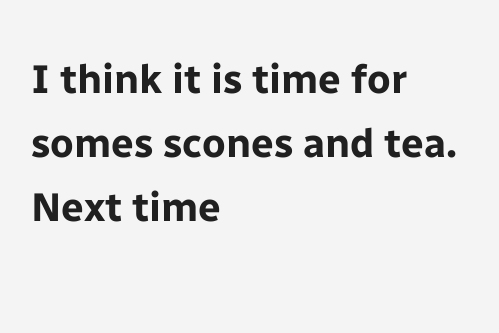I think it is time for somes scones and tea.  Next time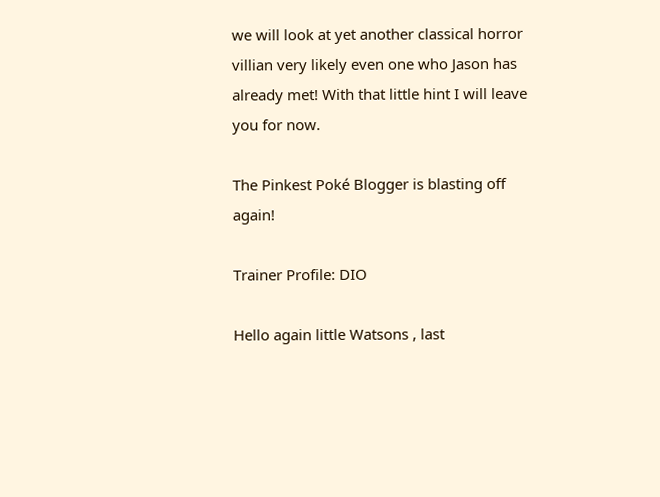we will look at yet another classical horror villian very likely even one who Jason has already met! With that little hint I will leave you for now.

The Pinkest Poké Blogger is blasting off again!

Trainer Profile: DIO

Hello again little Watsons , last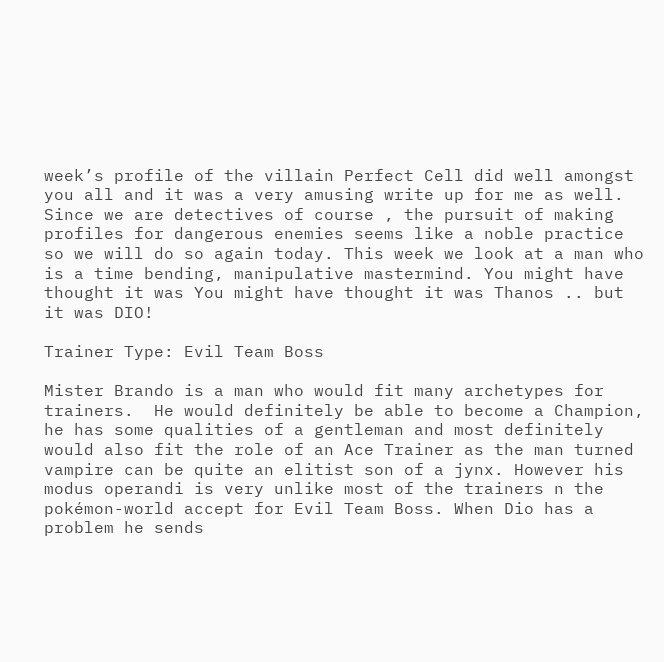week’s profile of the villain Perfect Cell did well amongst you all and it was a very amusing write up for me as well.  Since we are detectives of course , the pursuit of making profiles for dangerous enemies seems like a noble practice so we will do so again today. This week we look at a man who is a time bending, manipulative mastermind. You might have thought it was You might have thought it was Thanos .. but it was DIO!

Trainer Type: Evil Team Boss

Mister Brando is a man who would fit many archetypes for trainers.  He would definitely be able to become a Champion, he has some qualities of a gentleman and most definitely would also fit the role of an Ace Trainer as the man turned vampire can be quite an elitist son of a jynx. However his modus operandi is very unlike most of the trainers n the pokémon-world accept for Evil Team Boss. When Dio has a problem he sends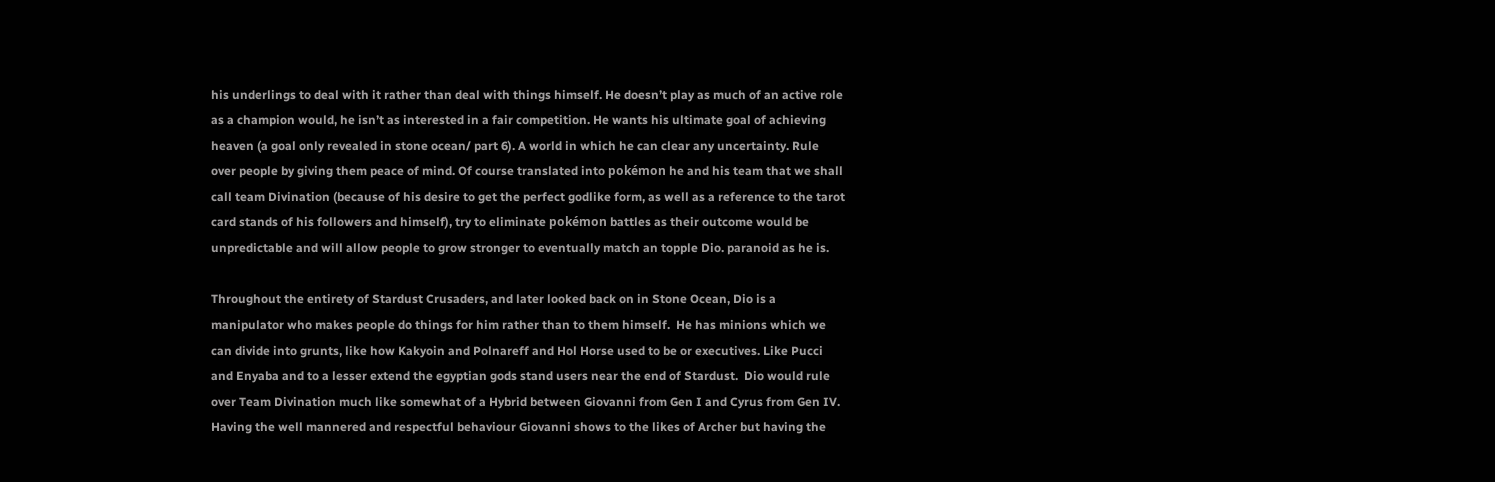his underlings to deal with it rather than deal with things himself. He doesn’t play as much of an active role as a champion would, he isn’t as interested in a fair competition. He wants his ultimate goal of achieving heaven (a goal only revealed in stone ocean/ part 6). A world in which he can clear any uncertainty. Rule over people by giving them peace of mind. Of course translated into pokémon he and his team that we shall call team Divination (because of his desire to get the perfect godlike form, as well as a reference to the tarot card stands of his followers and himself), try to eliminate pokémon battles as their outcome would be unpredictable and will allow people to grow stronger to eventually match an topple Dio. paranoid as he is.

Throughout the entirety of Stardust Crusaders, and later looked back on in Stone Ocean, Dio is a manipulator who makes people do things for him rather than to them himself.  He has minions which we can divide into grunts, like how Kakyoin and Polnareff and Hol Horse used to be or executives. Like Pucci and Enyaba and to a lesser extend the egyptian gods stand users near the end of Stardust.  Dio would rule over Team Divination much like somewhat of a Hybrid between Giovanni from Gen I and Cyrus from Gen IV. Having the well mannered and respectful behaviour Giovanni shows to the likes of Archer but having the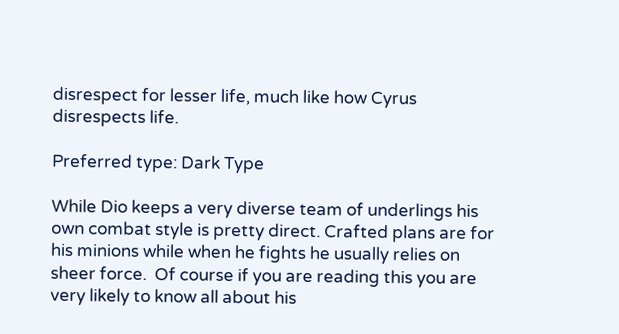disrespect for lesser life, much like how Cyrus disrespects life.

Preferred type: Dark Type

While Dio keeps a very diverse team of underlings his own combat style is pretty direct. Crafted plans are for his minions while when he fights he usually relies on sheer force.  Of course if you are reading this you are very likely to know all about his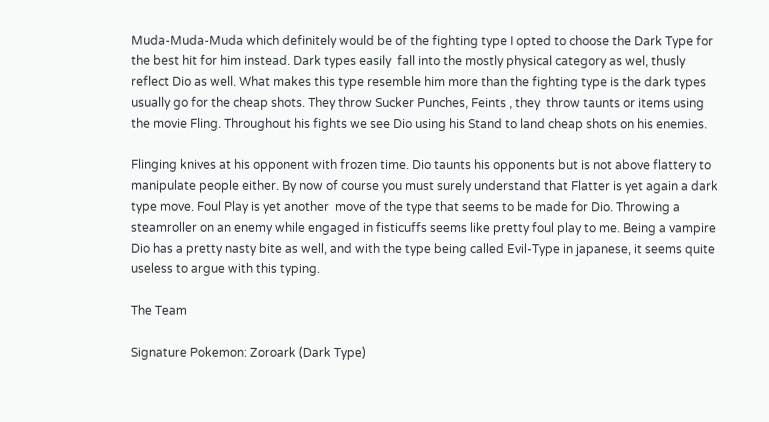Muda-Muda-Muda which definitely would be of the fighting type I opted to choose the Dark Type for the best hit for him instead. Dark types easily  fall into the mostly physical category as wel, thusly reflect Dio as well. What makes this type resemble him more than the fighting type is the dark types usually go for the cheap shots. They throw Sucker Punches, Feints , they  throw taunts or items using the movie Fling. Throughout his fights we see Dio using his Stand to land cheap shots on his enemies.

Flinging knives at his opponent with frozen time. Dio taunts his opponents but is not above flattery to manipulate people either. By now of course you must surely understand that Flatter is yet again a dark type move. Foul Play is yet another  move of the type that seems to be made for Dio. Throwing a steamroller on an enemy while engaged in fisticuffs seems like pretty foul play to me. Being a vampire Dio has a pretty nasty bite as well, and with the type being called Evil-Type in japanese, it seems quite useless to argue with this typing.

The Team

Signature Pokemon: Zoroark (Dark Type)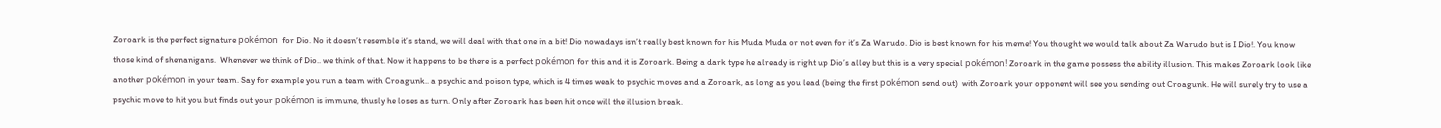Zoroark is the perfect signature pokémon  for Dio. No it doesn’t resemble it’s stand, we will deal with that one in a bit! Dio nowadays isn’t really best known for his Muda Muda or not even for it’s Za Warudo. Dio is best known for his meme! You thought we would talk about Za Warudo but is I Dio!. You know those kind of shenanigans.  Whenever we think of Dio.. we think of that. Now it happens to be there is a perfect pokémon for this and it is Zoroark. Being a dark type he already is right up Dio’s alley but this is a very special pokémon! Zoroark in the game possess the ability illusion. This makes Zoroark look like another pokémon in your team. Say for example you run a team with Croagunk.. a psychic and poison type, which is 4 times weak to psychic moves and a Zoroark, as long as you lead (being the first pokémon send out)  with Zoroark your opponent will see you sending out Croagunk. He will surely try to use a psychic move to hit you but finds out your pokémon is immune, thusly he loses as turn. Only after Zoroark has been hit once will the illusion break.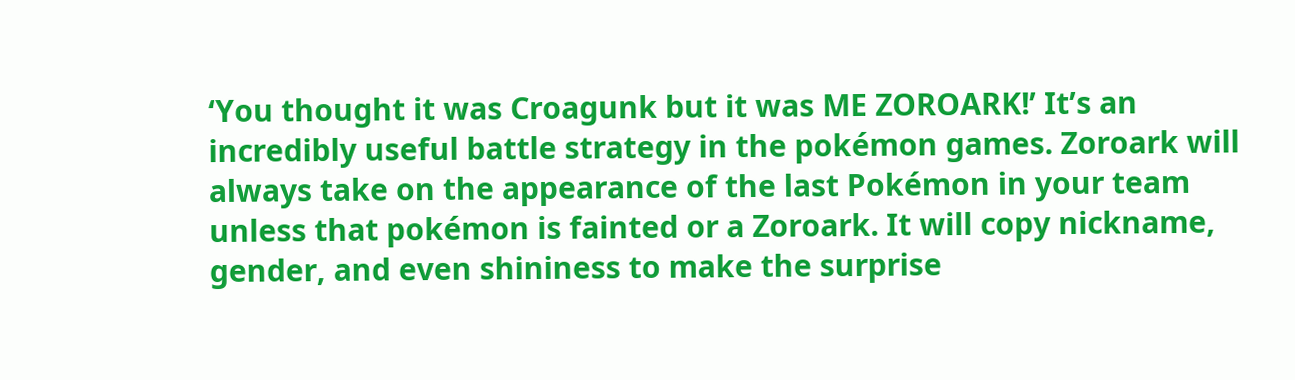‘You thought it was Croagunk but it was ME ZOROARK!’ It’s an incredibly useful battle strategy in the pokémon games. Zoroark will always take on the appearance of the last Pokémon in your team unless that pokémon is fainted or a Zoroark. It will copy nickname, gender, and even shininess to make the surprise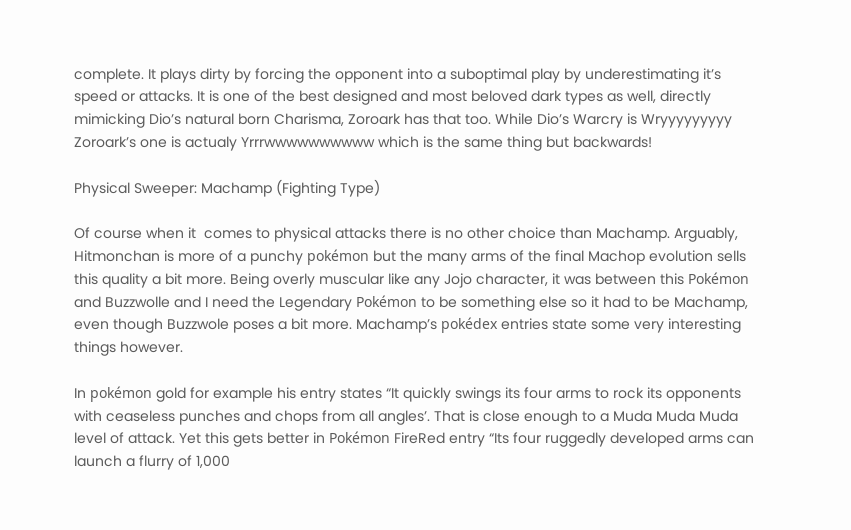complete. It plays dirty by forcing the opponent into a suboptimal play by underestimating it’s speed or attacks. It is one of the best designed and most beloved dark types as well, directly mimicking Dio’s natural born Charisma, Zoroark has that too. While Dio’s Warcry is Wryyyyyyyyy Zoroark’s one is actualy Yrrrwwwwwwwwww which is the same thing but backwards!

Physical Sweeper: Machamp (Fighting Type)

Of course when it  comes to physical attacks there is no other choice than Machamp. Arguably, Hitmonchan is more of a punchy pokémon but the many arms of the final Machop evolution sells this quality a bit more. Being overly muscular like any Jojo character, it was between this Pokémon and Buzzwolle and I need the Legendary Pokémon to be something else so it had to be Machamp, even though Buzzwole poses a bit more. Machamp’s pokédex entries state some very interesting things however.

In pokémon gold for example his entry states “It quickly swings its four arms to rock its opponents with ceaseless punches and chops from all angles’. That is close enough to a Muda Muda Muda level of attack. Yet this gets better in Pokémon FireRed entry “Its four ruggedly developed arms can launch a flurry of 1,000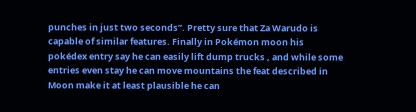punches in just two seconds”. Pretty sure that Za Warudo is capable of similar features. Finally in Pokémon moon his pokédex entry say he can easily lift dump trucks , and while some entries even stay he can move mountains the feat described in Moon make it at least plausible he can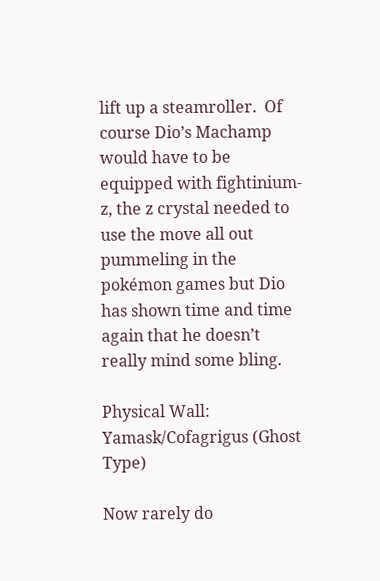lift up a steamroller.  Of course Dio’s Machamp would have to be equipped with fightinium-z, the z crystal needed to use the move all out pummeling in the pokémon games but Dio has shown time and time again that he doesn’t really mind some bling.

Physical Wall: Yamask/Cofagrigus (Ghost Type)

Now rarely do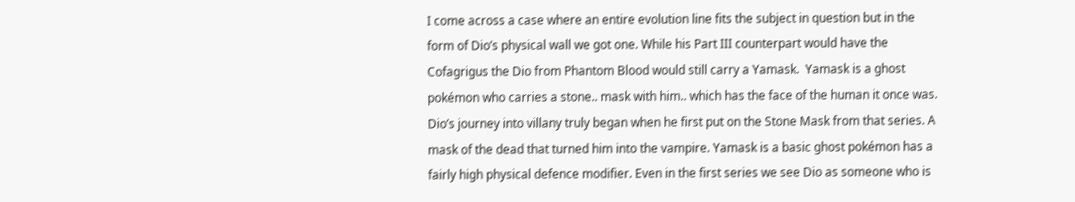I come across a case where an entire evolution line fits the subject in question but in the form of Dio’s physical wall we got one. While his Part III counterpart would have the Cofagrigus the Dio from Phantom Blood would still carry a Yamask.  Yamask is a ghost pokémon who carries a stone.. mask with him.. which has the face of the human it once was. Dio’s journey into villany truly began when he first put on the Stone Mask from that series. A mask of the dead that turned him into the vampire. Yamask is a basic ghost pokémon has a fairly high physical defence modifier. Even in the first series we see Dio as someone who is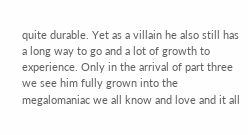quite durable. Yet as a villain he also still has a long way to go and a lot of growth to experience. Only in the arrival of part three we see him fully grown into the megalomaniac we all know and love and it all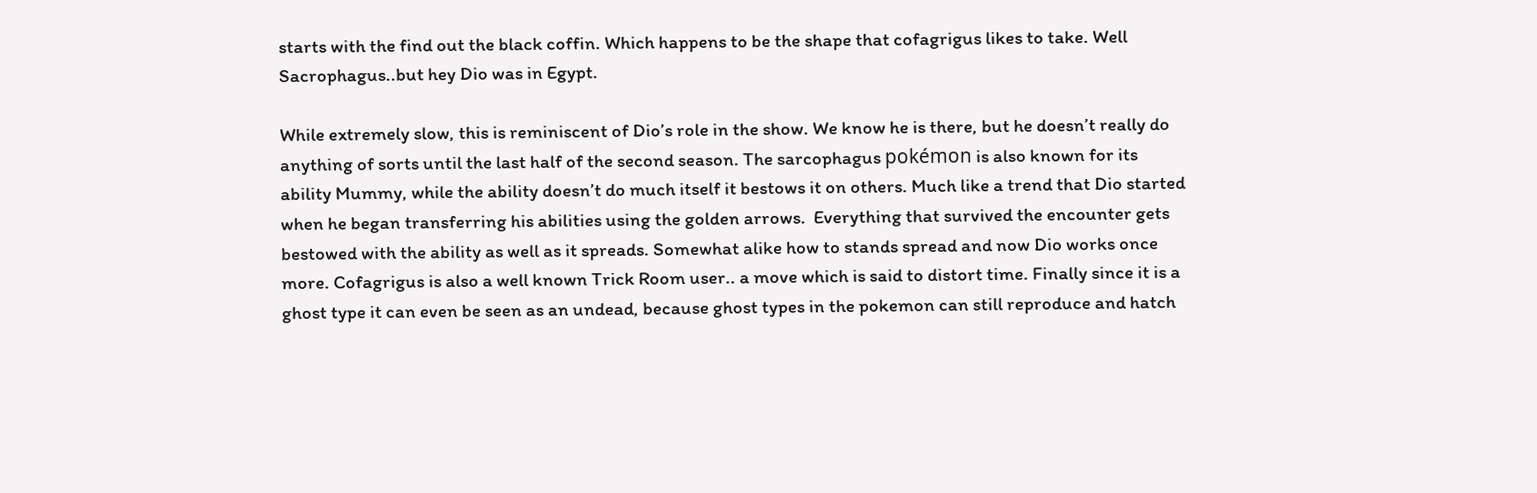starts with the find out the black coffin. Which happens to be the shape that cofagrigus likes to take. Well Sacrophagus..but hey Dio was in Egypt.

While extremely slow, this is reminiscent of Dio’s role in the show. We know he is there, but he doesn’t really do anything of sorts until the last half of the second season. The sarcophagus pokémon is also known for its ability Mummy, while the ability doesn’t do much itself it bestows it on others. Much like a trend that Dio started when he began transferring his abilities using the golden arrows.  Everything that survived the encounter gets bestowed with the ability as well as it spreads. Somewhat alike how to stands spread and now Dio works once more. Cofagrigus is also a well known Trick Room user.. a move which is said to distort time. Finally since it is a ghost type it can even be seen as an undead, because ghost types in the pokemon can still reproduce and hatch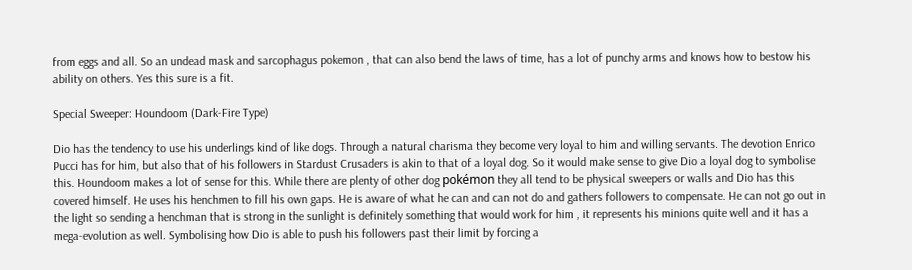from eggs and all. So an undead mask and sarcophagus pokemon , that can also bend the laws of time, has a lot of punchy arms and knows how to bestow his ability on others. Yes this sure is a fit.

Special Sweeper: Houndoom (Dark-Fire Type)

Dio has the tendency to use his underlings kind of like dogs. Through a natural charisma they become very loyal to him and willing servants. The devotion Enrico Pucci has for him, but also that of his followers in Stardust Crusaders is akin to that of a loyal dog. So it would make sense to give Dio a loyal dog to symbolise this. Houndoom makes a lot of sense for this. While there are plenty of other dog pokémon they all tend to be physical sweepers or walls and Dio has this covered himself. He uses his henchmen to fill his own gaps. He is aware of what he can and can not do and gathers followers to compensate. He can not go out in the light so sending a henchman that is strong in the sunlight is definitely something that would work for him , it represents his minions quite well and it has a mega-evolution as well. Symbolising how Dio is able to push his followers past their limit by forcing a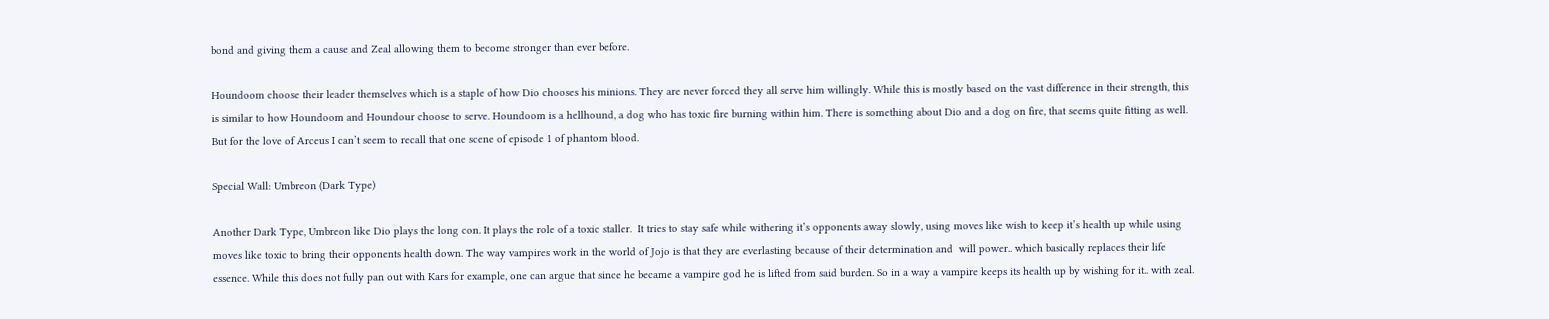bond and giving them a cause and Zeal allowing them to become stronger than ever before.

Houndoom choose their leader themselves which is a staple of how Dio chooses his minions. They are never forced they all serve him willingly. While this is mostly based on the vast difference in their strength, this is similar to how Houndoom and Houndour choose to serve. Houndoom is a hellhound, a dog who has toxic fire burning within him. There is something about Dio and a dog on fire, that seems quite fitting as well. But for the love of Arceus I can’t seem to recall that one scene of episode 1 of phantom blood.

Special Wall: Umbreon (Dark Type)

Another Dark Type, Umbreon like Dio plays the long con. It plays the role of a toxic staller.  It tries to stay safe while withering it’s opponents away slowly, using moves like wish to keep it’s health up while using moves like toxic to bring their opponents health down. The way vampires work in the world of Jojo is that they are everlasting because of their determination and  will power.. which basically replaces their life essence. While this does not fully pan out with Kars for example, one can argue that since he became a vampire god he is lifted from said burden. So in a way a vampire keeps its health up by wishing for it.. with zeal.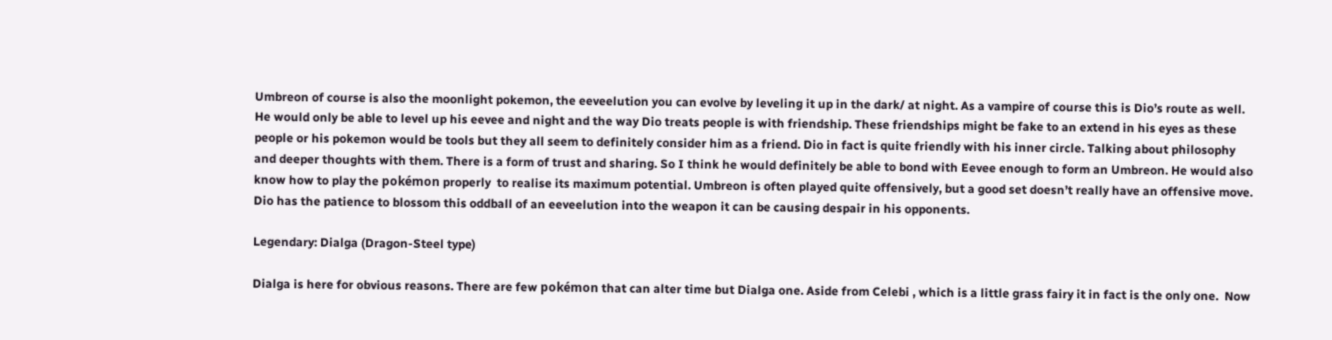Umbreon of course is also the moonlight pokemon, the eeveelution you can evolve by leveling it up in the dark/ at night. As a vampire of course this is Dio’s route as well. He would only be able to level up his eevee and night and the way Dio treats people is with friendship. These friendships might be fake to an extend in his eyes as these people or his pokemon would be tools but they all seem to definitely consider him as a friend. Dio in fact is quite friendly with his inner circle. Talking about philosophy and deeper thoughts with them. There is a form of trust and sharing. So I think he would definitely be able to bond with Eevee enough to form an Umbreon. He would also know how to play the pokémon properly  to realise its maximum potential. Umbreon is often played quite offensively, but a good set doesn’t really have an offensive move. Dio has the patience to blossom this oddball of an eeveelution into the weapon it can be causing despair in his opponents.

Legendary: Dialga (Dragon-Steel type)

Dialga is here for obvious reasons. There are few pokémon that can alter time but Dialga one. Aside from Celebi , which is a little grass fairy it in fact is the only one.  Now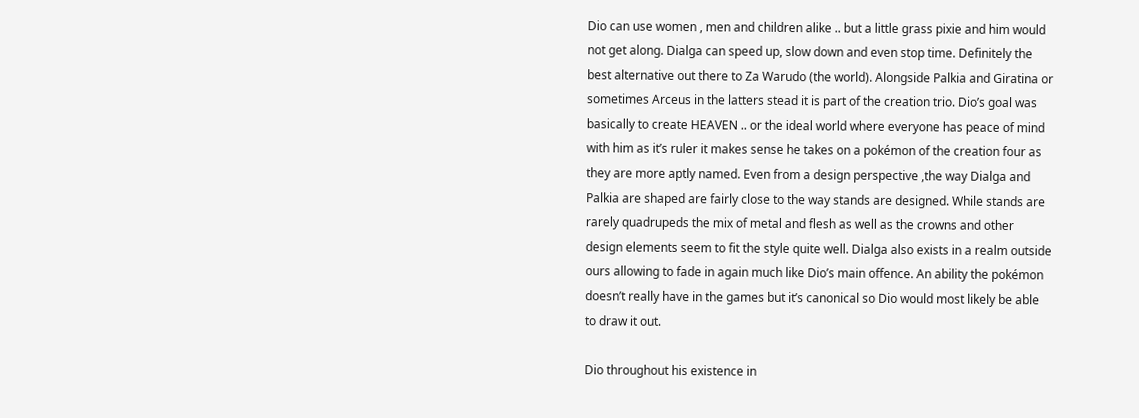Dio can use women , men and children alike .. but a little grass pixie and him would not get along. Dialga can speed up, slow down and even stop time. Definitely the best alternative out there to Za Warudo (the world). Alongside Palkia and Giratina or sometimes Arceus in the latters stead it is part of the creation trio. Dio’s goal was basically to create HEAVEN .. or the ideal world where everyone has peace of mind with him as it’s ruler it makes sense he takes on a pokémon of the creation four as they are more aptly named. Even from a design perspective ,the way Dialga and Palkia are shaped are fairly close to the way stands are designed. While stands are rarely quadrupeds the mix of metal and flesh as well as the crowns and other design elements seem to fit the style quite well. Dialga also exists in a realm outside ours allowing to fade in again much like Dio’s main offence. An ability the pokémon doesn’t really have in the games but it’s canonical so Dio would most likely be able to draw it out.

Dio throughout his existence in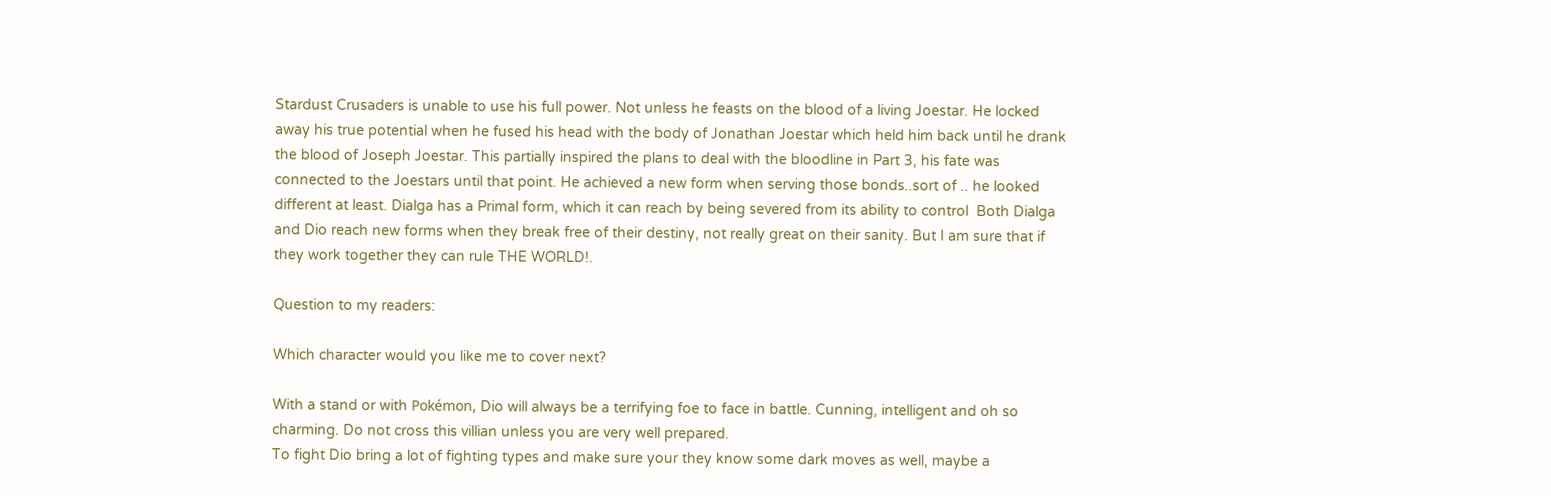Stardust Crusaders is unable to use his full power. Not unless he feasts on the blood of a living Joestar. He locked away his true potential when he fused his head with the body of Jonathan Joestar which held him back until he drank the blood of Joseph Joestar. This partially inspired the plans to deal with the bloodline in Part 3, his fate was connected to the Joestars until that point. He achieved a new form when serving those bonds..sort of .. he looked different at least. Dialga has a Primal form, which it can reach by being severed from its ability to control  Both Dialga and Dio reach new forms when they break free of their destiny, not really great on their sanity. But I am sure that if they work together they can rule THE WORLD!.

Question to my readers:

Which character would you like me to cover next?

With a stand or with Pokémon, Dio will always be a terrifying foe to face in battle. Cunning, intelligent and oh so charming. Do not cross this villian unless you are very well prepared.
To fight Dio bring a lot of fighting types and make sure your they know some dark moves as well, maybe a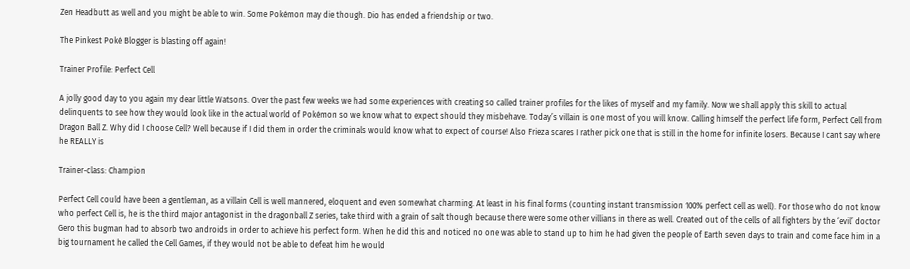Zen Headbutt as well and you might be able to win. Some Pokémon may die though. Dio has ended a friendship or two.

The Pinkest Poké Blogger is blasting off again!

Trainer Profile: Perfect Cell

A jolly good day to you again my dear little Watsons. Over the past few weeks we had some experiences with creating so called trainer profiles for the likes of myself and my family. Now we shall apply this skill to actual delinquents to see how they would look like in the actual world of Pokémon so we know what to expect should they misbehave. Today’s villain is one most of you will know. Calling himself the perfect life form, Perfect Cell from Dragon Ball Z. Why did I choose Cell? Well because if I did them in order the criminals would know what to expect of course! Also Frieza scares I rather pick one that is still in the home for infinite losers. Because I cant say where he REALLY is

Trainer-class: Champion

Perfect Cell could have been a gentleman, as a villain Cell is well mannered, eloquent and even somewhat charming. At least in his final forms (counting instant transmission 100% perfect cell as well). For those who do not know who perfect Cell is, he is the third major antagonist in the dragonball Z series, take third with a grain of salt though because there were some other villians in there as well. Created out of the cells of all fighters by the ‘evil’ doctor Gero this bugman had to absorb two androids in order to achieve his perfect form. When he did this and noticed no one was able to stand up to him he had given the people of Earth seven days to train and come face him in a big tournament he called the Cell Games, if they would not be able to defeat him he would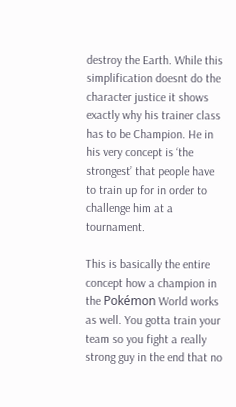destroy the Earth. While this simplification doesnt do the character justice it shows exactly why his trainer class has to be Champion. He in his very concept is ‘the strongest’ that people have to train up for in order to challenge him at a tournament.

This is basically the entire concept how a champion in the Pokémon World works as well. You gotta train your team so you fight a really strong guy in the end that no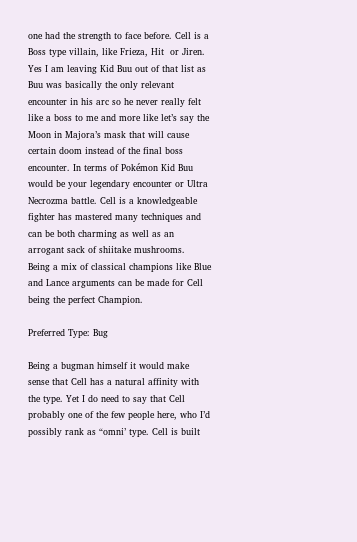one had the strength to face before. Cell is a Boss type villain, like Frieza, Hit  or Jiren. Yes I am leaving Kid Buu out of that list as Buu was basically the only relevant encounter in his arc so he never really felt like a boss to me and more like let’s say the Moon in Majora’s mask that will cause certain doom instead of the final boss encounter. In terms of Pokémon Kid Buu would be your legendary encounter or Ultra Necrozma battle. Cell is a knowledgeable fighter has mastered many techniques and can be both charming as well as an arrogant sack of shiitake mushrooms.  Being a mix of classical champions like Blue and Lance arguments can be made for Cell being the perfect Champion.

Preferred Type: Bug

Being a bugman himself it would make sense that Cell has a natural affinity with the type. Yet I do need to say that Cell probably one of the few people here, who I’d possibly rank as “omni’ type. Cell is built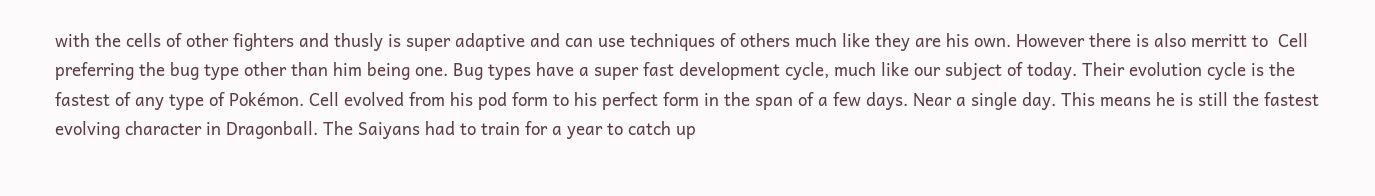with the cells of other fighters and thusly is super adaptive and can use techniques of others much like they are his own. However there is also merritt to  Cell preferring the bug type other than him being one. Bug types have a super fast development cycle, much like our subject of today. Their evolution cycle is the fastest of any type of Pokémon. Cell evolved from his pod form to his perfect form in the span of a few days. Near a single day. This means he is still the fastest evolving character in Dragonball. The Saiyans had to train for a year to catch up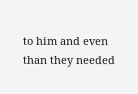to him and even than they needed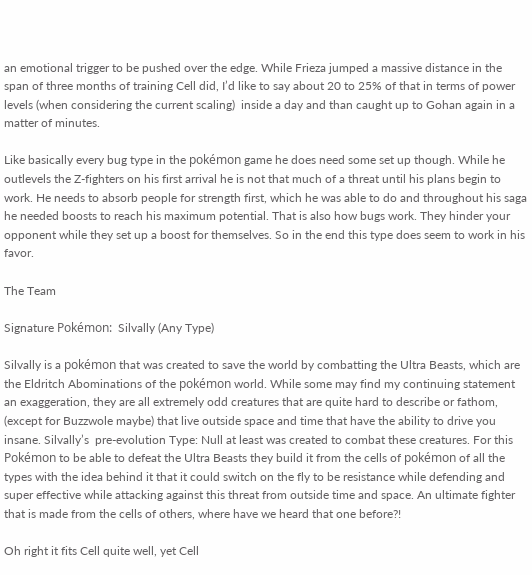an emotional trigger to be pushed over the edge. While Frieza jumped a massive distance in the span of three months of training Cell did, I’d like to say about 20 to 25% of that in terms of power levels (when considering the current scaling)  inside a day and than caught up to Gohan again in a matter of minutes.

Like basically every bug type in the pokémon game he does need some set up though. While he outlevels the Z-fighters on his first arrival he is not that much of a threat until his plans begin to work. He needs to absorb people for strength first, which he was able to do and throughout his saga he needed boosts to reach his maximum potential. That is also how bugs work. They hinder your opponent while they set up a boost for themselves. So in the end this type does seem to work in his favor.

The Team

Signature Pokémon:  Silvally (Any Type)

Silvally is a pokémon that was created to save the world by combatting the Ultra Beasts, which are the Eldritch Abominations of the pokémon world. While some may find my continuing statement an exaggeration, they are all extremely odd creatures that are quite hard to describe or fathom, (except for Buzzwole maybe) that live outside space and time that have the ability to drive you insane. Silvally’s  pre-evolution Type: Null at least was created to combat these creatures. For this Pokémon to be able to defeat the Ultra Beasts they build it from the cells of pokémon of all the types with the idea behind it that it could switch on the fly to be resistance while defending and super effective while attacking against this threat from outside time and space. An ultimate fighter that is made from the cells of others, where have we heard that one before?!

Oh right it fits Cell quite well, yet Cell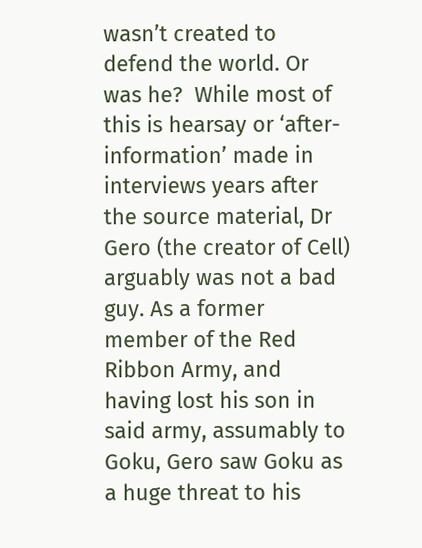wasn’t created to defend the world. Or was he?  While most of this is hearsay or ‘after-information’ made in interviews years after the source material, Dr Gero (the creator of Cell) arguably was not a bad guy. As a former member of the Red Ribbon Army, and having lost his son in said army, assumably to Goku, Gero saw Goku as a huge threat to his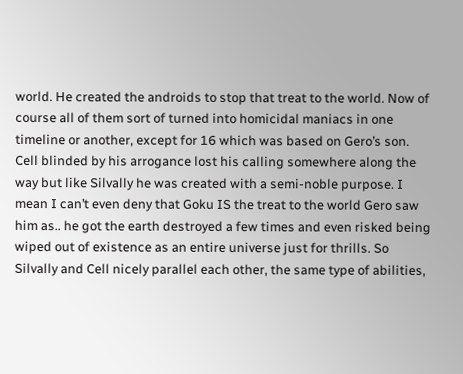world. He created the androids to stop that treat to the world. Now of course all of them sort of turned into homicidal maniacs in one timeline or another, except for 16 which was based on Gero’s son. Cell blinded by his arrogance lost his calling somewhere along the way but like Silvally he was created with a semi-noble purpose. I mean I can’t even deny that Goku IS the treat to the world Gero saw him as.. he got the earth destroyed a few times and even risked being wiped out of existence as an entire universe just for thrills. So Silvally and Cell nicely parallel each other, the same type of abilities,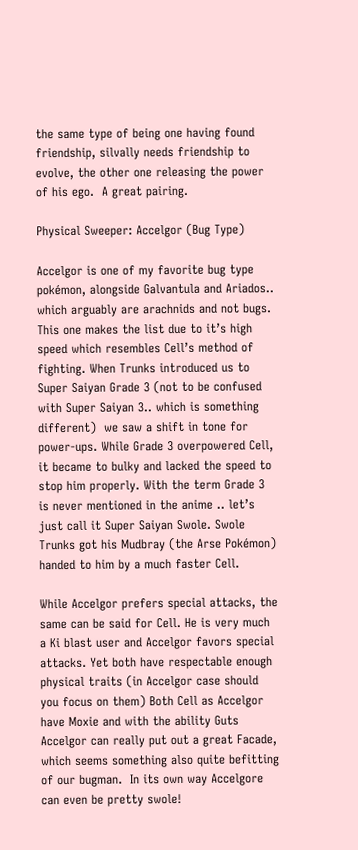the same type of being one having found friendship, silvally needs friendship to evolve, the other one releasing the power of his ego.  A great pairing.

Physical Sweeper: Accelgor (Bug Type)

Accelgor is one of my favorite bug type pokémon, alongside Galvantula and Ariados.. which arguably are arachnids and not bugs. This one makes the list due to it’s high speed which resembles Cell’s method of fighting. When Trunks introduced us to Super Saiyan Grade 3 (not to be confused with Super Saiyan 3.. which is something different)  we saw a shift in tone for power-ups. While Grade 3 overpowered Cell, it became to bulky and lacked the speed to stop him properly. With the term Grade 3 is never mentioned in the anime .. let’s just call it Super Saiyan Swole. Swole Trunks got his Mudbray (the Arse Pokémon) handed to him by a much faster Cell.

While Accelgor prefers special attacks, the same can be said for Cell. He is very much a Ki blast user and Accelgor favors special attacks. Yet both have respectable enough physical traits (in Accelgor case should you focus on them) Both Cell as Accelgor have Moxie and with the ability Guts Accelgor can really put out a great Facade, which seems something also quite befitting of our bugman.  In its own way Accelgore can even be pretty swole!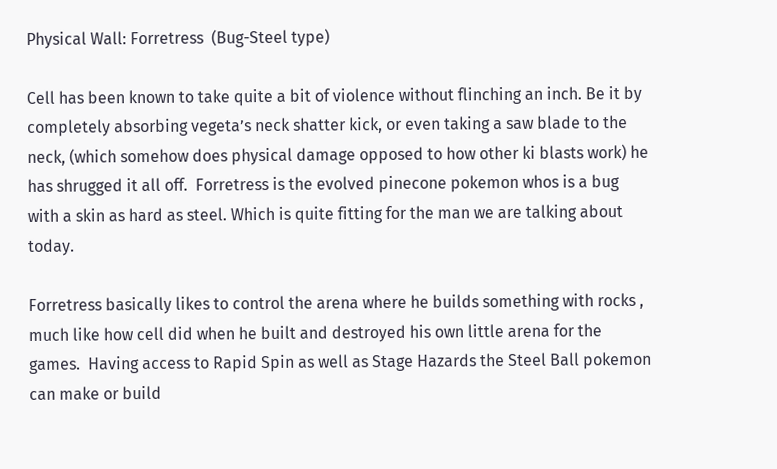Physical Wall: Forretress  (Bug-Steel type)

Cell has been known to take quite a bit of violence without flinching an inch. Be it by completely absorbing vegeta’s neck shatter kick, or even taking a saw blade to the neck, (which somehow does physical damage opposed to how other ki blasts work) he has shrugged it all off.  Forretress is the evolved pinecone pokemon whos is a bug with a skin as hard as steel. Which is quite fitting for the man we are talking about today.

Forretress basically likes to control the arena where he builds something with rocks , much like how cell did when he built and destroyed his own little arena for the games.  Having access to Rapid Spin as well as Stage Hazards the Steel Ball pokemon can make or build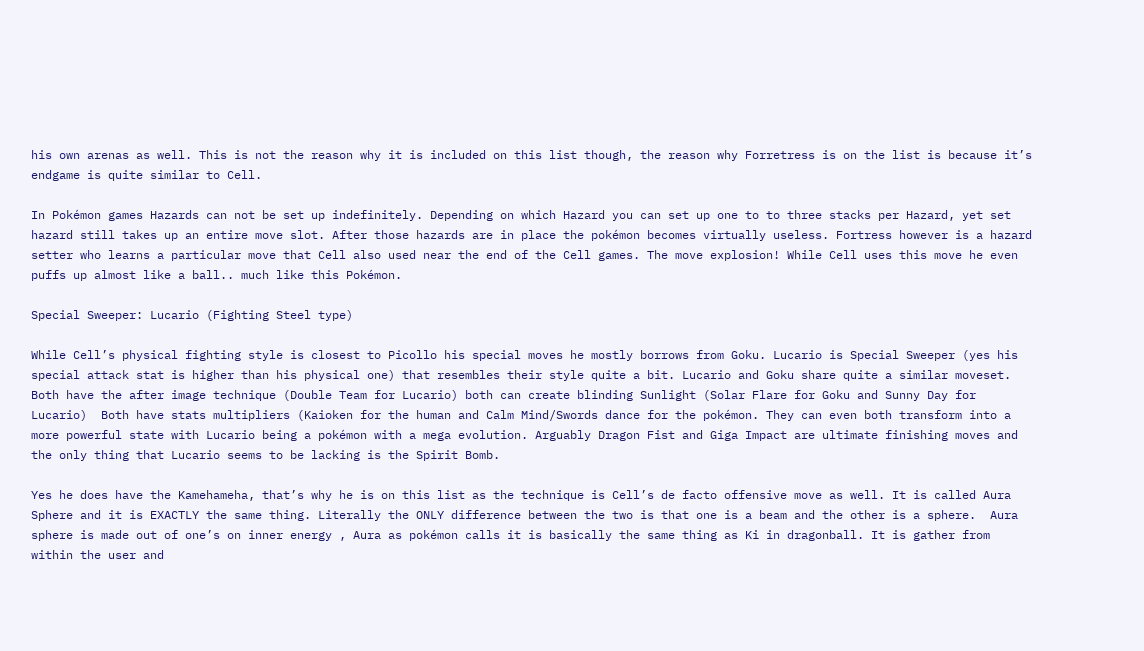his own arenas as well. This is not the reason why it is included on this list though, the reason why Forretress is on the list is because it’s endgame is quite similar to Cell.

In Pokémon games Hazards can not be set up indefinitely. Depending on which Hazard you can set up one to to three stacks per Hazard, yet set hazard still takes up an entire move slot. After those hazards are in place the pokémon becomes virtually useless. Fortress however is a hazard setter who learns a particular move that Cell also used near the end of the Cell games. The move explosion! While Cell uses this move he even puffs up almost like a ball.. much like this Pokémon.

Special Sweeper: Lucario (Fighting Steel type)

While Cell’s physical fighting style is closest to Picollo his special moves he mostly borrows from Goku. Lucario is Special Sweeper (yes his special attack stat is higher than his physical one) that resembles their style quite a bit. Lucario and Goku share quite a similar moveset. Both have the after image technique (Double Team for Lucario) both can create blinding Sunlight (Solar Flare for Goku and Sunny Day for Lucario)  Both have stats multipliers (Kaioken for the human and Calm Mind/Swords dance for the pokémon. They can even both transform into a more powerful state with Lucario being a pokémon with a mega evolution. Arguably Dragon Fist and Giga Impact are ultimate finishing moves and the only thing that Lucario seems to be lacking is the Spirit Bomb.

Yes he does have the Kamehameha, that’s why he is on this list as the technique is Cell’s de facto offensive move as well. It is called Aura Sphere and it is EXACTLY the same thing. Literally the ONLY difference between the two is that one is a beam and the other is a sphere.  Aura sphere is made out of one’s on inner energy , Aura as pokémon calls it is basically the same thing as Ki in dragonball. It is gather from within the user and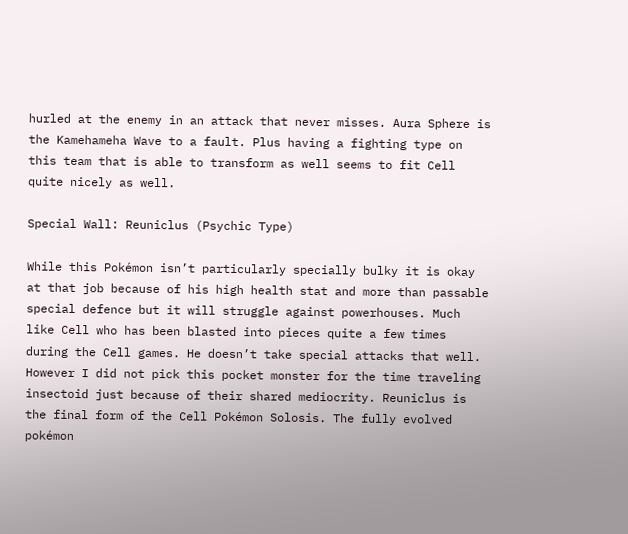hurled at the enemy in an attack that never misses. Aura Sphere is the Kamehameha Wave to a fault. Plus having a fighting type on this team that is able to transform as well seems to fit Cell quite nicely as well.

Special Wall: Reuniclus (Psychic Type)

While this Pokémon isn’t particularly specially bulky it is okay at that job because of his high health stat and more than passable special defence but it will struggle against powerhouses. Much like Cell who has been blasted into pieces quite a few times during the Cell games. He doesn’t take special attacks that well. However I did not pick this pocket monster for the time traveling insectoid just because of their shared mediocrity. Reuniclus is the final form of the Cell Pokémon Solosis. The fully evolved pokémon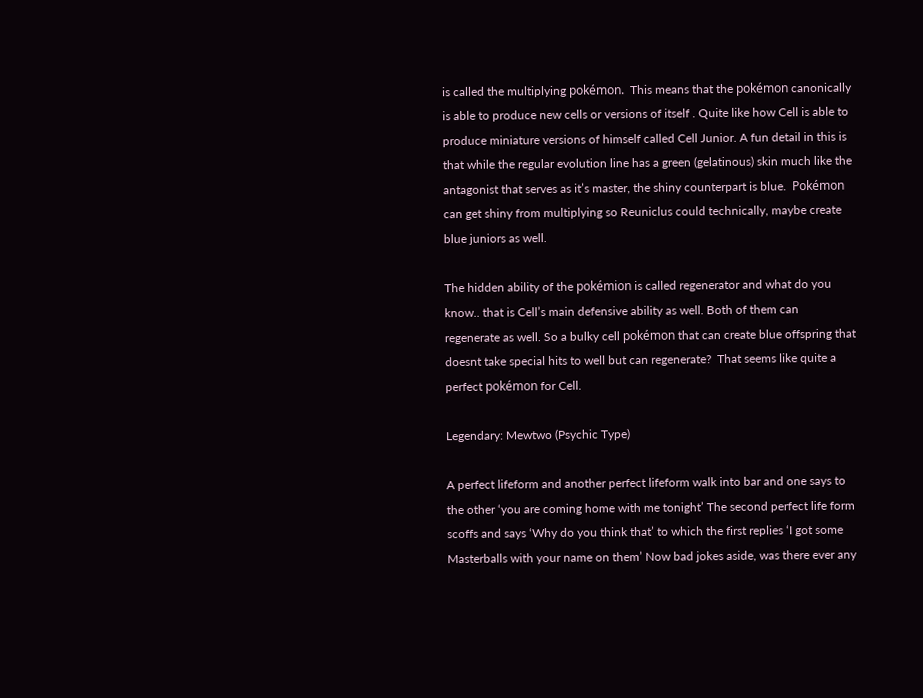is called the multiplying pokémon.  This means that the pokémon canonically is able to produce new cells or versions of itself . Quite like how Cell is able to produce miniature versions of himself called Cell Junior. A fun detail in this is that while the regular evolution line has a green (gelatinous) skin much like the antagonist that serves as it’s master, the shiny counterpart is blue.  Pokémon can get shiny from multiplying so Reuniclus could technically, maybe create blue juniors as well.

The hidden ability of the pokémion is called regenerator and what do you know.. that is Cell’s main defensive ability as well. Both of them can regenerate as well. So a bulky cell pokémon that can create blue offspring that doesnt take special hits to well but can regenerate?  That seems like quite a perfect pokémon for Cell.

Legendary: Mewtwo (Psychic Type)

A perfect lifeform and another perfect lifeform walk into bar and one says to the other ‘you are coming home with me tonight’ The second perfect life form scoffs and says ‘Why do you think that’ to which the first replies ‘I got some Masterballs with your name on them’ Now bad jokes aside, was there ever any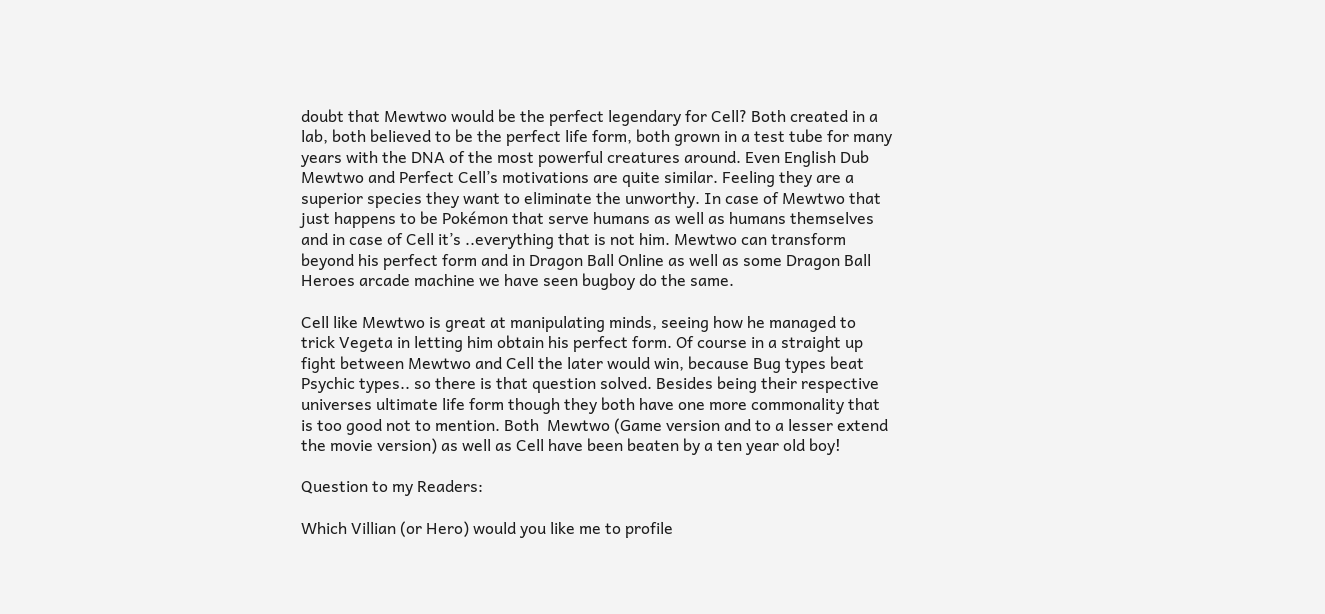doubt that Mewtwo would be the perfect legendary for Cell? Both created in a lab, both believed to be the perfect life form, both grown in a test tube for many years with the DNA of the most powerful creatures around. Even English Dub Mewtwo and Perfect Cell’s motivations are quite similar. Feeling they are a superior species they want to eliminate the unworthy. In case of Mewtwo that just happens to be Pokémon that serve humans as well as humans themselves and in case of Cell it’s ..everything that is not him. Mewtwo can transform beyond his perfect form and in Dragon Ball Online as well as some Dragon Ball Heroes arcade machine we have seen bugboy do the same.

Cell like Mewtwo is great at manipulating minds, seeing how he managed to trick Vegeta in letting him obtain his perfect form. Of course in a straight up fight between Mewtwo and Cell the later would win, because Bug types beat Psychic types.. so there is that question solved. Besides being their respective universes ultimate life form though they both have one more commonality that is too good not to mention. Both  Mewtwo (Game version and to a lesser extend the movie version) as well as Cell have been beaten by a ten year old boy!

Question to my Readers:

Which Villian (or Hero) would you like me to profile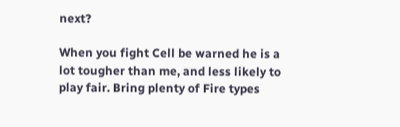next?

When you fight Cell be warned he is a lot tougher than me, and less likely to play fair. Bring plenty of Fire types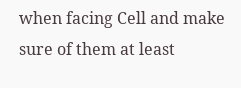when facing Cell and make sure of them at least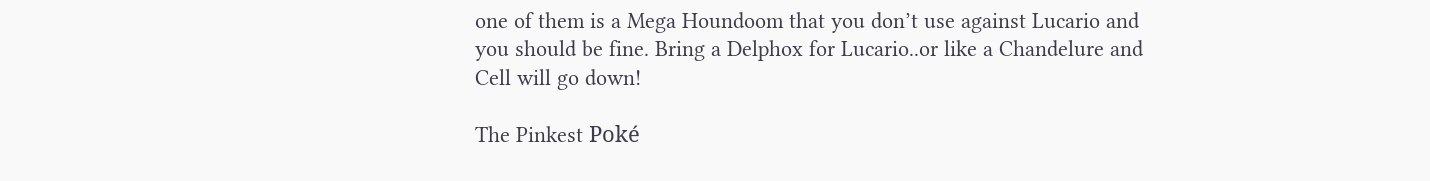one of them is a Mega Houndoom that you don’t use against Lucario and you should be fine. Bring a Delphox for Lucario..or like a Chandelure and Cell will go down!

The Pinkest Poké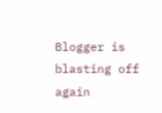Blogger is blasting off again